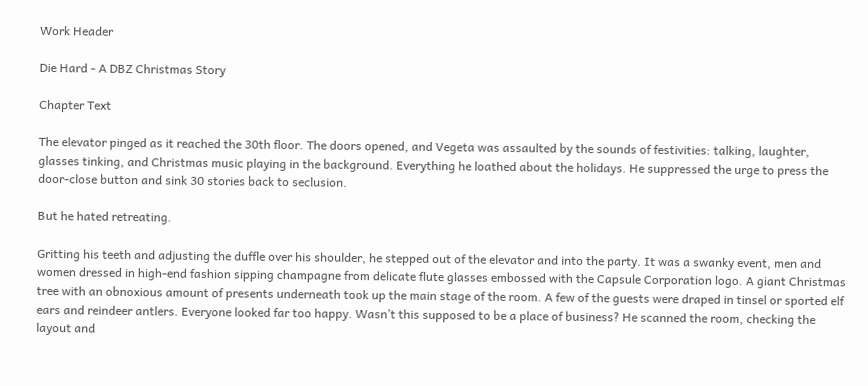Work Header

Die Hard - A DBZ Christmas Story

Chapter Text

The elevator pinged as it reached the 30th floor. The doors opened, and Vegeta was assaulted by the sounds of festivities: talking, laughter, glasses tinking, and Christmas music playing in the background. Everything he loathed about the holidays. He suppressed the urge to press the door-close button and sink 30 stories back to seclusion.

But he hated retreating.

Gritting his teeth and adjusting the duffle over his shoulder, he stepped out of the elevator and into the party. It was a swanky event, men and women dressed in high-end fashion sipping champagne from delicate flute glasses embossed with the Capsule Corporation logo. A giant Christmas tree with an obnoxious amount of presents underneath took up the main stage of the room. A few of the guests were draped in tinsel or sported elf ears and reindeer antlers. Everyone looked far too happy. Wasn’t this supposed to be a place of business? He scanned the room, checking the layout and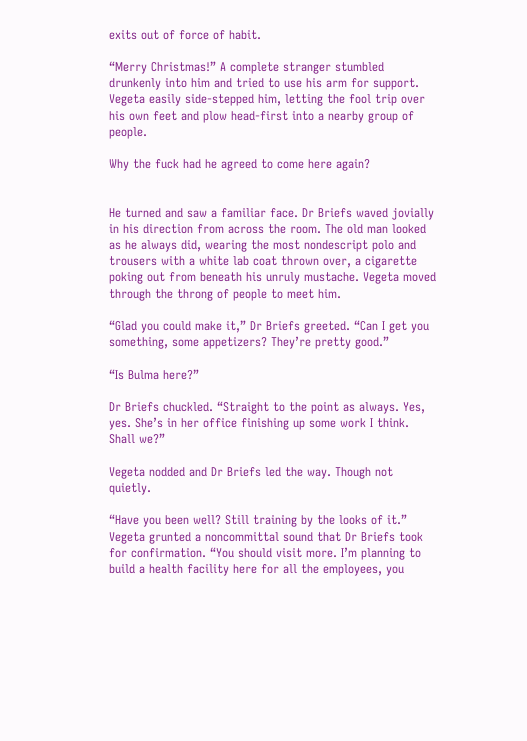exits out of force of habit.

“Merry Christmas!” A complete stranger stumbled drunkenly into him and tried to use his arm for support. Vegeta easily side-stepped him, letting the fool trip over his own feet and plow head-first into a nearby group of people.

Why the fuck had he agreed to come here again?


He turned and saw a familiar face. Dr Briefs waved jovially in his direction from across the room. The old man looked as he always did, wearing the most nondescript polo and trousers with a white lab coat thrown over, a cigarette poking out from beneath his unruly mustache. Vegeta moved through the throng of people to meet him.

“Glad you could make it,” Dr Briefs greeted. “Can I get you something, some appetizers? They’re pretty good.”

“Is Bulma here?”

Dr Briefs chuckled. “Straight to the point as always. Yes, yes. She’s in her office finishing up some work I think. Shall we?”

Vegeta nodded and Dr Briefs led the way. Though not quietly.

“Have you been well? Still training by the looks of it.” Vegeta grunted a noncommittal sound that Dr Briefs took for confirmation. “You should visit more. I’m planning to build a health facility here for all the employees, you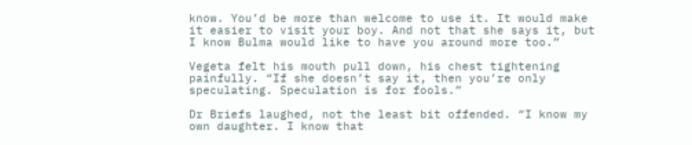know. You’d be more than welcome to use it. It would make it easier to visit your boy. And not that she says it, but I know Bulma would like to have you around more too.”

Vegeta felt his mouth pull down, his chest tightening painfully. “If she doesn’t say it, then you’re only speculating. Speculation is for fools.”

Dr Briefs laughed, not the least bit offended. “I know my own daughter. I know that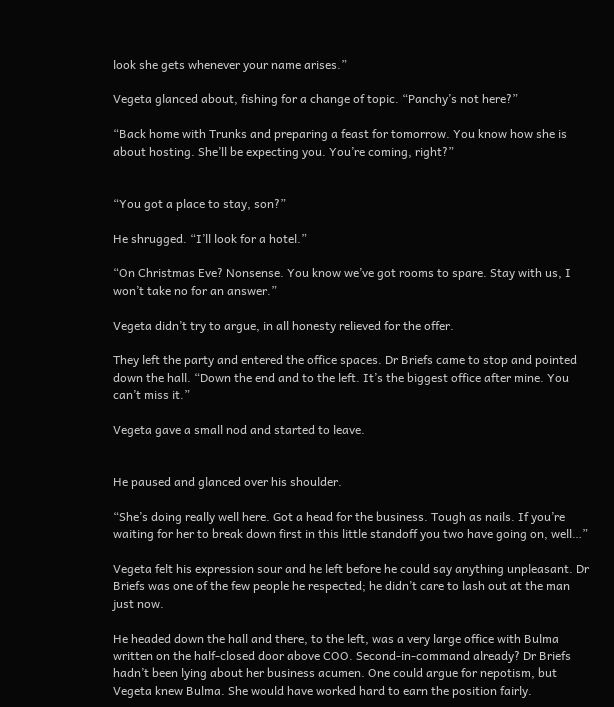look she gets whenever your name arises.”

Vegeta glanced about, fishing for a change of topic. “Panchy’s not here?”

“Back home with Trunks and preparing a feast for tomorrow. You know how she is about hosting. She’ll be expecting you. You’re coming, right?”


“You got a place to stay, son?”

He shrugged. “I’ll look for a hotel.”

“On Christmas Eve? Nonsense. You know we’ve got rooms to spare. Stay with us, I won’t take no for an answer.”

Vegeta didn’t try to argue, in all honesty relieved for the offer.

They left the party and entered the office spaces. Dr Briefs came to stop and pointed down the hall. “Down the end and to the left. It’s the biggest office after mine. You can’t miss it.”

Vegeta gave a small nod and started to leave.


He paused and glanced over his shoulder.

“She’s doing really well here. Got a head for the business. Tough as nails. If you’re waiting for her to break down first in this little standoff you two have going on, well…”

Vegeta felt his expression sour and he left before he could say anything unpleasant. Dr Briefs was one of the few people he respected; he didn’t care to lash out at the man just now.

He headed down the hall and there, to the left, was a very large office with Bulma written on the half-closed door above COO. Second-in-command already? Dr Briefs hadn’t been lying about her business acumen. One could argue for nepotism, but Vegeta knew Bulma. She would have worked hard to earn the position fairly.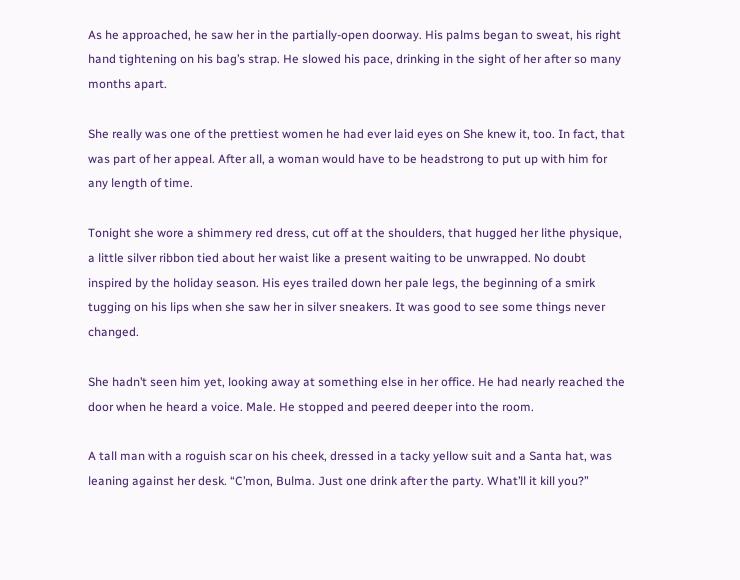As he approached, he saw her in the partially-open doorway. His palms began to sweat, his right hand tightening on his bag’s strap. He slowed his pace, drinking in the sight of her after so many months apart.

She really was one of the prettiest women he had ever laid eyes on She knew it, too. In fact, that was part of her appeal. After all, a woman would have to be headstrong to put up with him for any length of time.

Tonight she wore a shimmery red dress, cut off at the shoulders, that hugged her lithe physique, a little silver ribbon tied about her waist like a present waiting to be unwrapped. No doubt inspired by the holiday season. His eyes trailed down her pale legs, the beginning of a smirk tugging on his lips when she saw her in silver sneakers. It was good to see some things never changed.

She hadn’t seen him yet, looking away at something else in her office. He had nearly reached the door when he heard a voice. Male. He stopped and peered deeper into the room.

A tall man with a roguish scar on his cheek, dressed in a tacky yellow suit and a Santa hat, was leaning against her desk. “C’mon, Bulma. Just one drink after the party. What’ll it kill you?”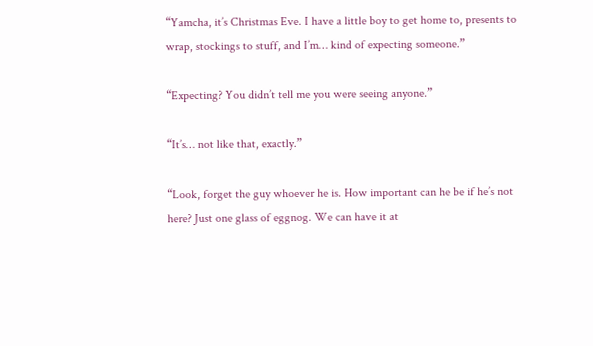“Yamcha, it’s Christmas Eve. I have a little boy to get home to, presents to wrap, stockings to stuff, and I’m… kind of expecting someone.”

“Expecting? You didn’t tell me you were seeing anyone.”

“It’s… not like that, exactly.”

“Look, forget the guy whoever he is. How important can he be if he’s not here? Just one glass of eggnog. We can have it at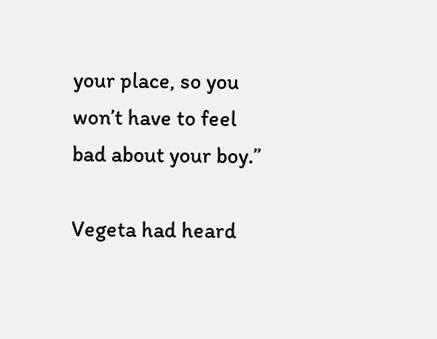your place, so you won’t have to feel bad about your boy.”

Vegeta had heard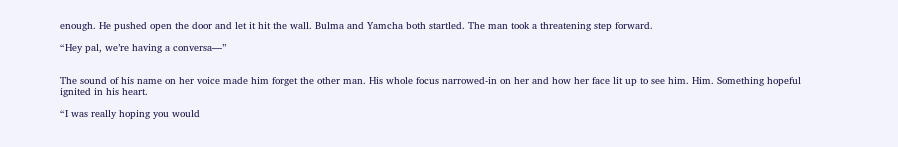enough. He pushed open the door and let it hit the wall. Bulma and Yamcha both startled. The man took a threatening step forward.

“Hey pal, we’re having a conversa—”


The sound of his name on her voice made him forget the other man. His whole focus narrowed-in on her and how her face lit up to see him. Him. Something hopeful ignited in his heart.

“I was really hoping you would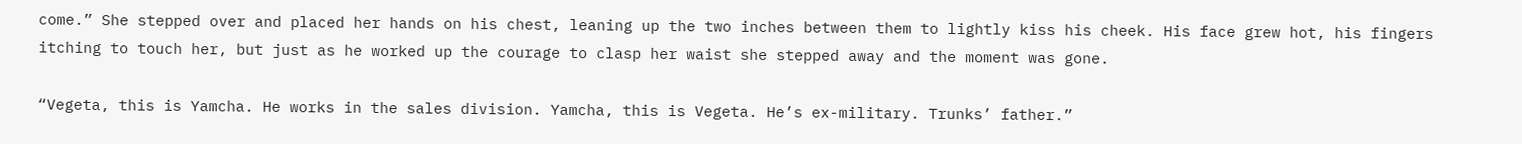come.” She stepped over and placed her hands on his chest, leaning up the two inches between them to lightly kiss his cheek. His face grew hot, his fingers itching to touch her, but just as he worked up the courage to clasp her waist she stepped away and the moment was gone.

“Vegeta, this is Yamcha. He works in the sales division. Yamcha, this is Vegeta. He’s ex-military. Trunks’ father.”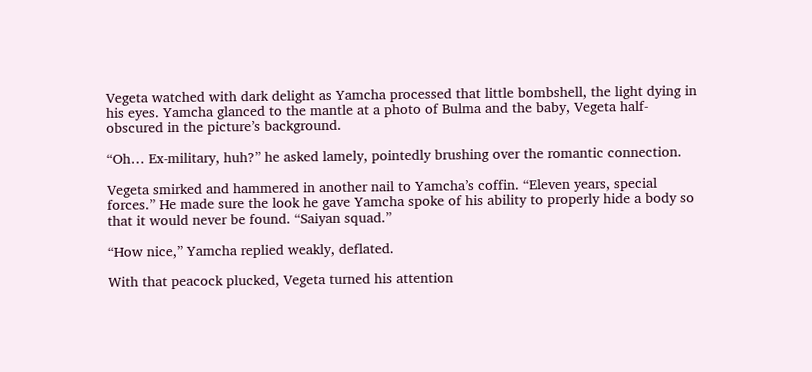Vegeta watched with dark delight as Yamcha processed that little bombshell, the light dying in his eyes. Yamcha glanced to the mantle at a photo of Bulma and the baby, Vegeta half-obscured in the picture’s background.

“Oh… Ex-military, huh?” he asked lamely, pointedly brushing over the romantic connection.

Vegeta smirked and hammered in another nail to Yamcha’s coffin. “Eleven years, special forces.” He made sure the look he gave Yamcha spoke of his ability to properly hide a body so that it would never be found. “Saiyan squad.”

“How nice,” Yamcha replied weakly, deflated.

With that peacock plucked, Vegeta turned his attention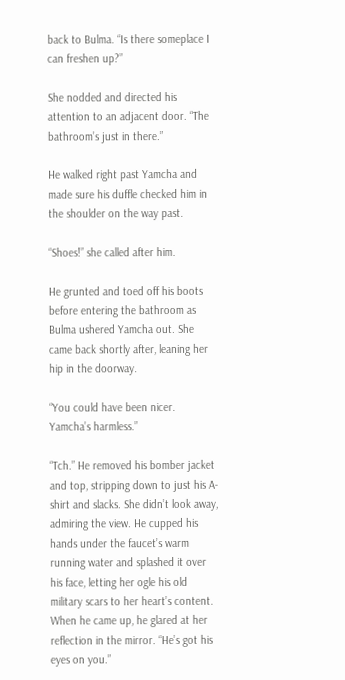back to Bulma. “Is there someplace I can freshen up?”

She nodded and directed his attention to an adjacent door. “The bathroom’s just in there.”

He walked right past Yamcha and made sure his duffle checked him in the shoulder on the way past.

“Shoes!” she called after him.

He grunted and toed off his boots before entering the bathroom as Bulma ushered Yamcha out. She came back shortly after, leaning her hip in the doorway.

“You could have been nicer. Yamcha’s harmless.”

“Tch.” He removed his bomber jacket and top, stripping down to just his A-shirt and slacks. She didn’t look away, admiring the view. He cupped his hands under the faucet’s warm running water and splashed it over his face, letting her ogle his old military scars to her heart’s content. When he came up, he glared at her reflection in the mirror. “He’s got his eyes on you.”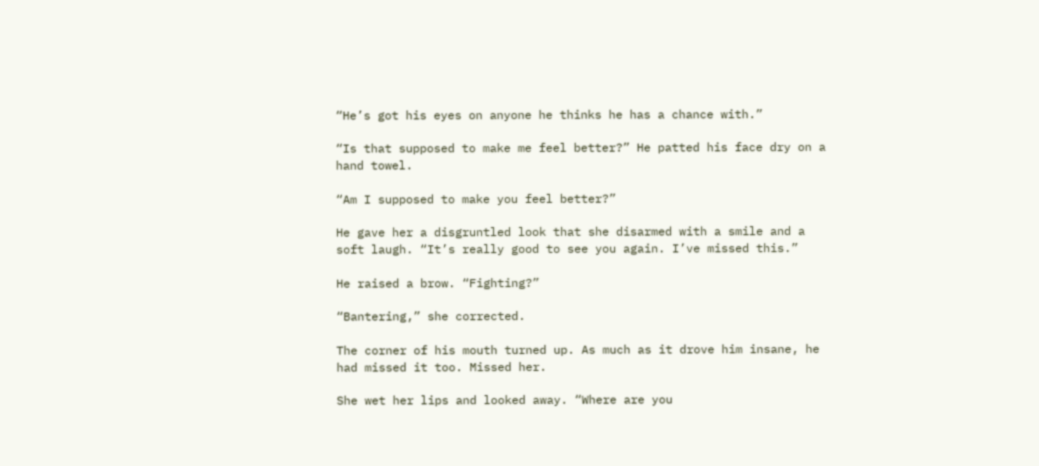“He’s got his eyes on anyone he thinks he has a chance with.”

“Is that supposed to make me feel better?” He patted his face dry on a hand towel.

“Am I supposed to make you feel better?”

He gave her a disgruntled look that she disarmed with a smile and a soft laugh. “It’s really good to see you again. I’ve missed this.”

He raised a brow. “Fighting?”

“Bantering,” she corrected.

The corner of his mouth turned up. As much as it drove him insane, he had missed it too. Missed her.

She wet her lips and looked away. “Where are you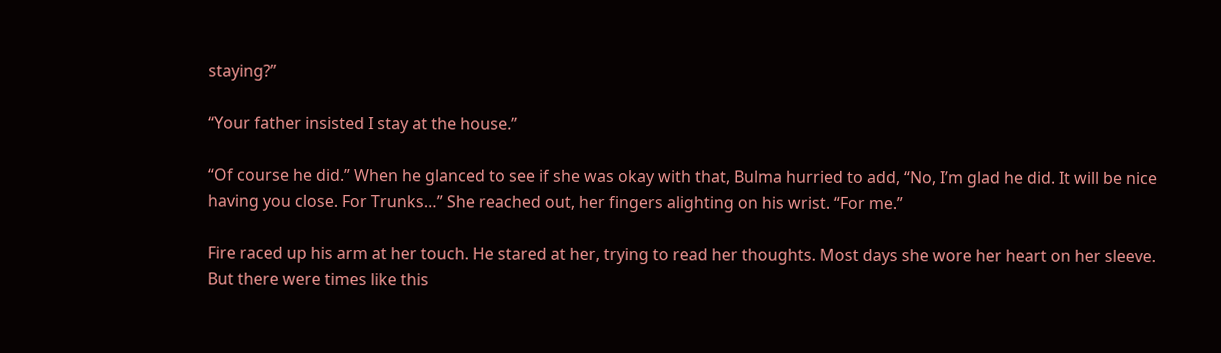staying?”

“Your father insisted I stay at the house.”

“Of course he did.” When he glanced to see if she was okay with that, Bulma hurried to add, “No, I’m glad he did. It will be nice having you close. For Trunks…” She reached out, her fingers alighting on his wrist. “For me.”

Fire raced up his arm at her touch. He stared at her, trying to read her thoughts. Most days she wore her heart on her sleeve. But there were times like this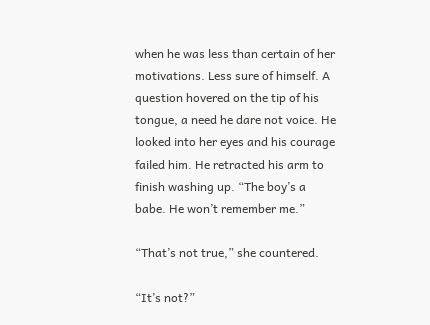when he was less than certain of her motivations. Less sure of himself. A question hovered on the tip of his tongue, a need he dare not voice. He looked into her eyes and his courage failed him. He retracted his arm to finish washing up. “The boy’s a babe. He won’t remember me.”

“That’s not true,” she countered.

“It’s not?”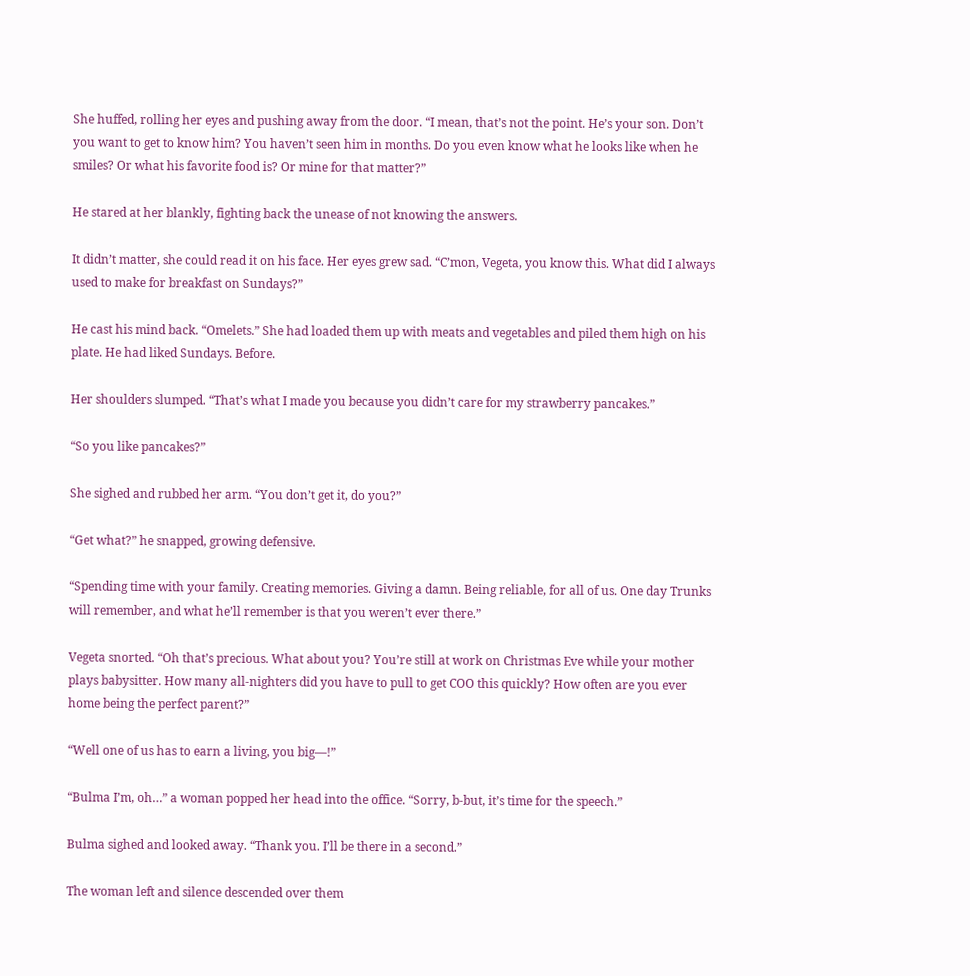She huffed, rolling her eyes and pushing away from the door. “I mean, that’s not the point. He’s your son. Don’t you want to get to know him? You haven’t seen him in months. Do you even know what he looks like when he smiles? Or what his favorite food is? Or mine for that matter?”

He stared at her blankly, fighting back the unease of not knowing the answers.

It didn’t matter, she could read it on his face. Her eyes grew sad. “C’mon, Vegeta, you know this. What did I always used to make for breakfast on Sundays?”

He cast his mind back. “Omelets.” She had loaded them up with meats and vegetables and piled them high on his plate. He had liked Sundays. Before.

Her shoulders slumped. “That’s what I made you because you didn’t care for my strawberry pancakes.”

“So you like pancakes?”

She sighed and rubbed her arm. “You don’t get it, do you?”

“Get what?” he snapped, growing defensive.

“Spending time with your family. Creating memories. Giving a damn. Being reliable, for all of us. One day Trunks will remember, and what he’ll remember is that you weren’t ever there.”

Vegeta snorted. “Oh that’s precious. What about you? You’re still at work on Christmas Eve while your mother plays babysitter. How many all-nighters did you have to pull to get COO this quickly? How often are you ever home being the perfect parent?”

“Well one of us has to earn a living, you big—!”

“Bulma I’m, oh…” a woman popped her head into the office. “Sorry, b-but, it’s time for the speech.”

Bulma sighed and looked away. “Thank you. I’ll be there in a second.”

The woman left and silence descended over them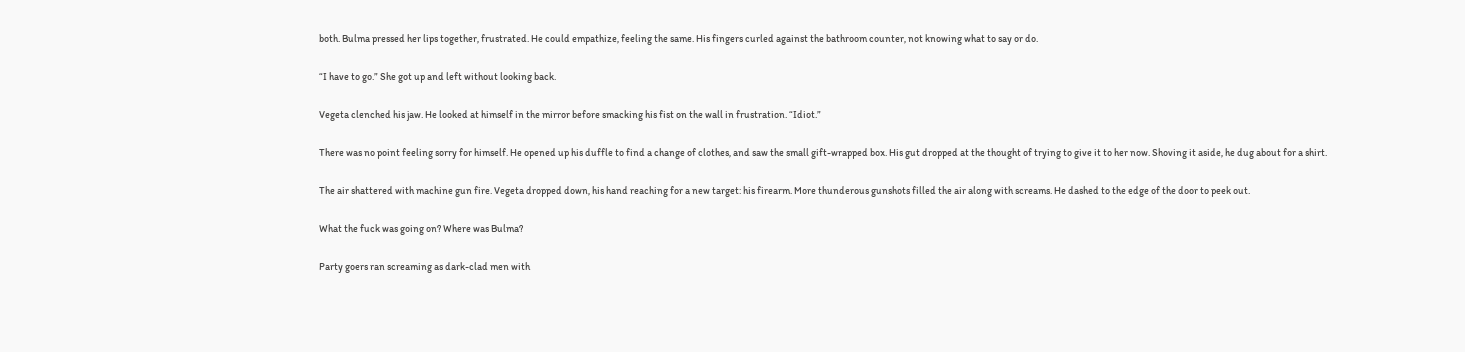both. Bulma pressed her lips together, frustrated. He could empathize, feeling the same. His fingers curled against the bathroom counter, not knowing what to say or do.

“I have to go.” She got up and left without looking back.

Vegeta clenched his jaw. He looked at himself in the mirror before smacking his fist on the wall in frustration. “Idiot.”

There was no point feeling sorry for himself. He opened up his duffle to find a change of clothes, and saw the small gift-wrapped box. His gut dropped at the thought of trying to give it to her now. Shoving it aside, he dug about for a shirt.

The air shattered with machine gun fire. Vegeta dropped down, his hand reaching for a new target: his firearm. More thunderous gunshots filled the air along with screams. He dashed to the edge of the door to peek out.

What the fuck was going on? Where was Bulma?

Party goers ran screaming as dark-clad men with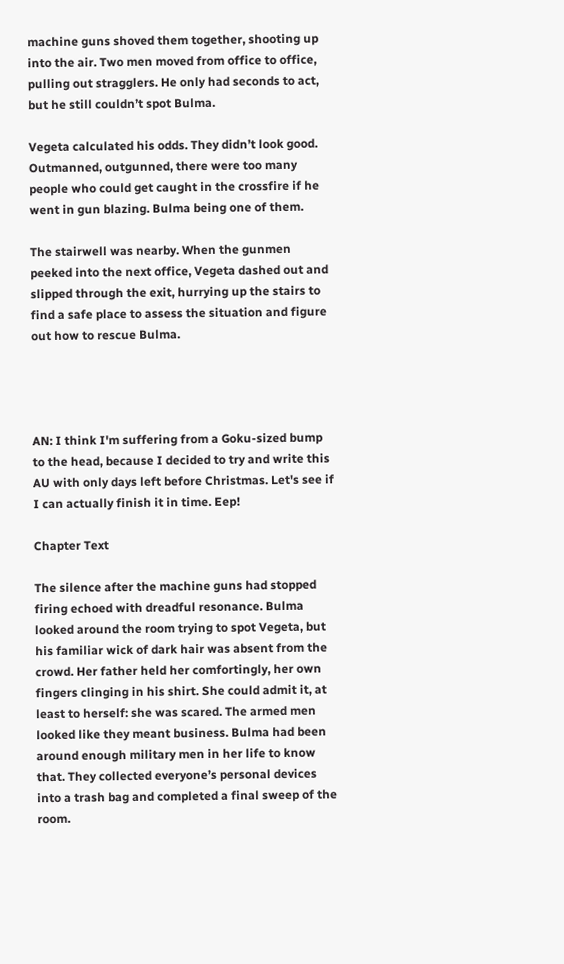machine guns shoved them together, shooting up into the air. Two men moved from office to office, pulling out stragglers. He only had seconds to act, but he still couldn’t spot Bulma.

Vegeta calculated his odds. They didn’t look good. Outmanned, outgunned, there were too many people who could get caught in the crossfire if he went in gun blazing. Bulma being one of them.

The stairwell was nearby. When the gunmen peeked into the next office, Vegeta dashed out and slipped through the exit, hurrying up the stairs to find a safe place to assess the situation and figure out how to rescue Bulma.




AN: I think I'm suffering from a Goku-sized bump to the head, because I decided to try and write this AU with only days left before Christmas. Let's see if I can actually finish it in time. Eep!

Chapter Text

The silence after the machine guns had stopped firing echoed with dreadful resonance. Bulma looked around the room trying to spot Vegeta, but his familiar wick of dark hair was absent from the crowd. Her father held her comfortingly, her own fingers clinging in his shirt. She could admit it, at least to herself: she was scared. The armed men looked like they meant business. Bulma had been around enough military men in her life to know that. They collected everyone’s personal devices into a trash bag and completed a final sweep of the room.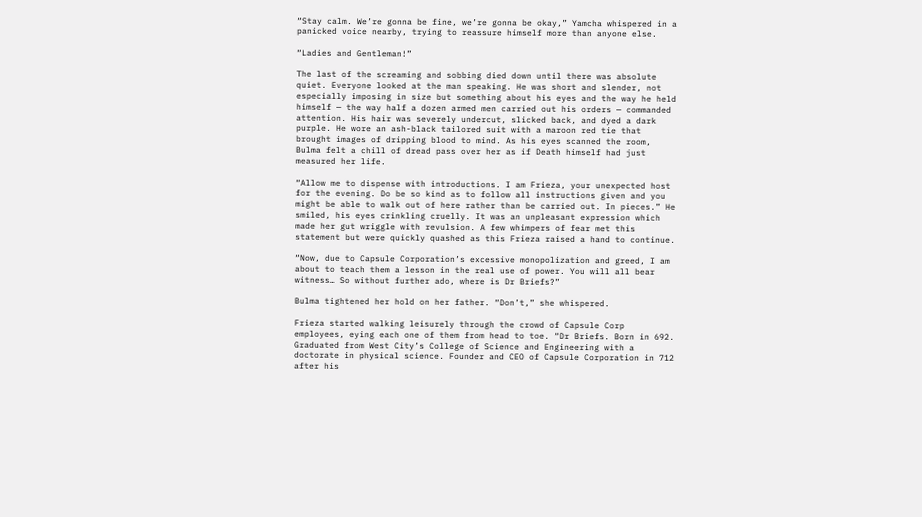“Stay calm. We’re gonna be fine, we’re gonna be okay,” Yamcha whispered in a panicked voice nearby, trying to reassure himself more than anyone else.

“Ladies and Gentleman!”

The last of the screaming and sobbing died down until there was absolute quiet. Everyone looked at the man speaking. He was short and slender, not especially imposing in size but something about his eyes and the way he held himself — the way half a dozen armed men carried out his orders — commanded attention. His hair was severely undercut, slicked back, and dyed a dark purple. He wore an ash-black tailored suit with a maroon red tie that brought images of dripping blood to mind. As his eyes scanned the room, Bulma felt a chill of dread pass over her as if Death himself had just measured her life.

“Allow me to dispense with introductions. I am Frieza, your unexpected host for the evening. Do be so kind as to follow all instructions given and you might be able to walk out of here rather than be carried out. In pieces.” He smiled, his eyes crinkling cruelly. It was an unpleasant expression which made her gut wriggle with revulsion. A few whimpers of fear met this statement but were quickly quashed as this Frieza raised a hand to continue.

“Now, due to Capsule Corporation’s excessive monopolization and greed, I am about to teach them a lesson in the real use of power. You will all bear witness… So without further ado, where is Dr Briefs?”

Bulma tightened her hold on her father. “Don’t,” she whispered.

Frieza started walking leisurely through the crowd of Capsule Corp employees, eying each one of them from head to toe. “Dr Briefs. Born in 692. Graduated from West City’s College of Science and Engineering with a doctorate in physical science. Founder and CEO of Capsule Corporation in 712 after his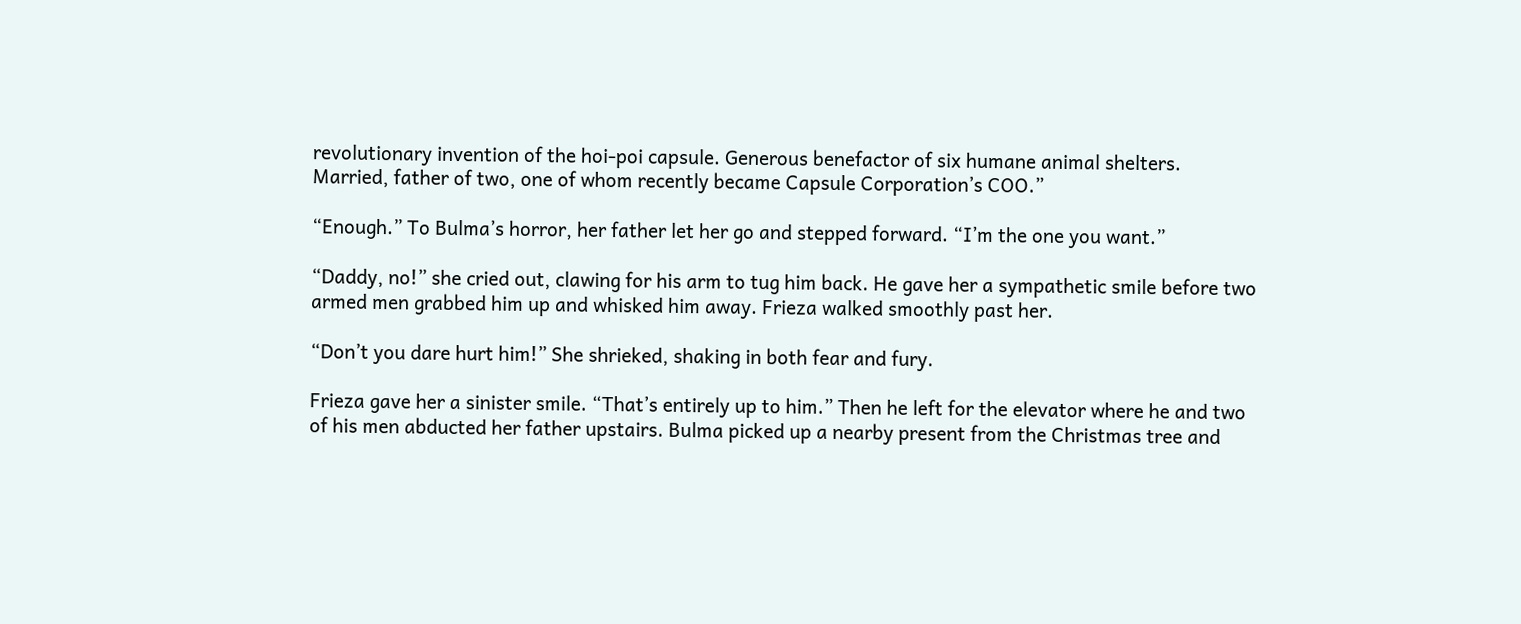revolutionary invention of the hoi-poi capsule. Generous benefactor of six humane animal shelters. Married, father of two, one of whom recently became Capsule Corporation’s COO.”

“Enough.” To Bulma’s horror, her father let her go and stepped forward. “I’m the one you want.”

“Daddy, no!” she cried out, clawing for his arm to tug him back. He gave her a sympathetic smile before two armed men grabbed him up and whisked him away. Frieza walked smoothly past her.

“Don’t you dare hurt him!” She shrieked, shaking in both fear and fury.

Frieza gave her a sinister smile. “That’s entirely up to him.” Then he left for the elevator where he and two of his men abducted her father upstairs. Bulma picked up a nearby present from the Christmas tree and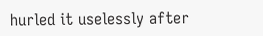hurled it uselessly after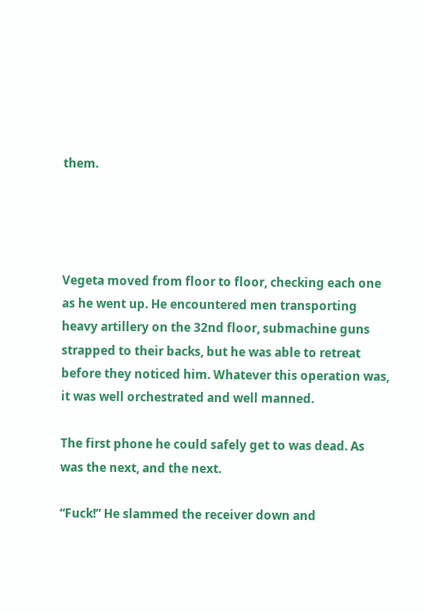them.




Vegeta moved from floor to floor, checking each one as he went up. He encountered men transporting heavy artillery on the 32nd floor, submachine guns strapped to their backs, but he was able to retreat before they noticed him. Whatever this operation was, it was well orchestrated and well manned.

The first phone he could safely get to was dead. As was the next, and the next.

“Fuck!” He slammed the receiver down and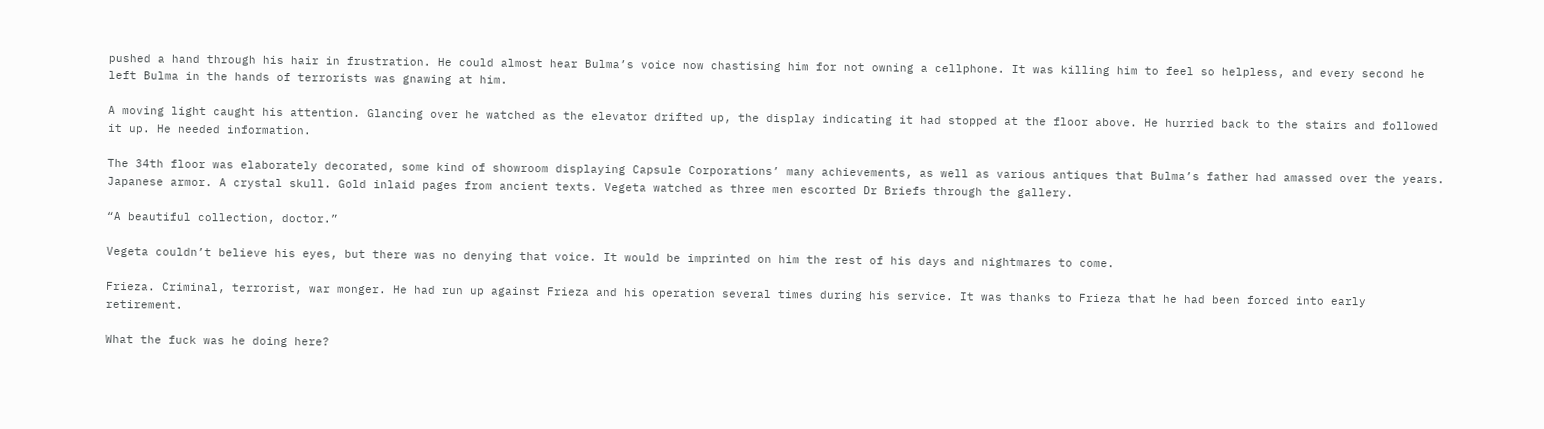pushed a hand through his hair in frustration. He could almost hear Bulma’s voice now chastising him for not owning a cellphone. It was killing him to feel so helpless, and every second he left Bulma in the hands of terrorists was gnawing at him.

A moving light caught his attention. Glancing over he watched as the elevator drifted up, the display indicating it had stopped at the floor above. He hurried back to the stairs and followed it up. He needed information.

The 34th floor was elaborately decorated, some kind of showroom displaying Capsule Corporations’ many achievements, as well as various antiques that Bulma’s father had amassed over the years. Japanese armor. A crystal skull. Gold inlaid pages from ancient texts. Vegeta watched as three men escorted Dr Briefs through the gallery.

“A beautiful collection, doctor.”

Vegeta couldn’t believe his eyes, but there was no denying that voice. It would be imprinted on him the rest of his days and nightmares to come.

Frieza. Criminal, terrorist, war monger. He had run up against Frieza and his operation several times during his service. It was thanks to Frieza that he had been forced into early retirement.

What the fuck was he doing here?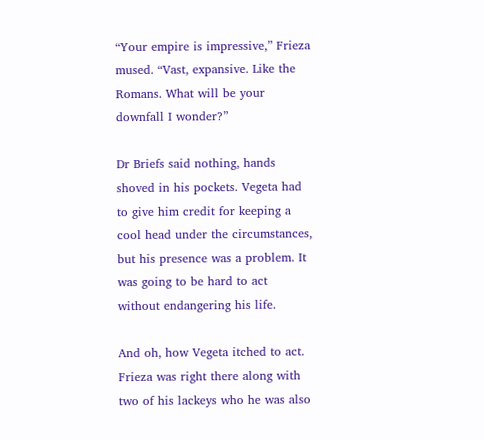“Your empire is impressive,” Frieza mused. “Vast, expansive. Like the Romans. What will be your downfall I wonder?”

Dr Briefs said nothing, hands shoved in his pockets. Vegeta had to give him credit for keeping a cool head under the circumstances, but his presence was a problem. It was going to be hard to act without endangering his life.

And oh, how Vegeta itched to act. Frieza was right there along with two of his lackeys who he was also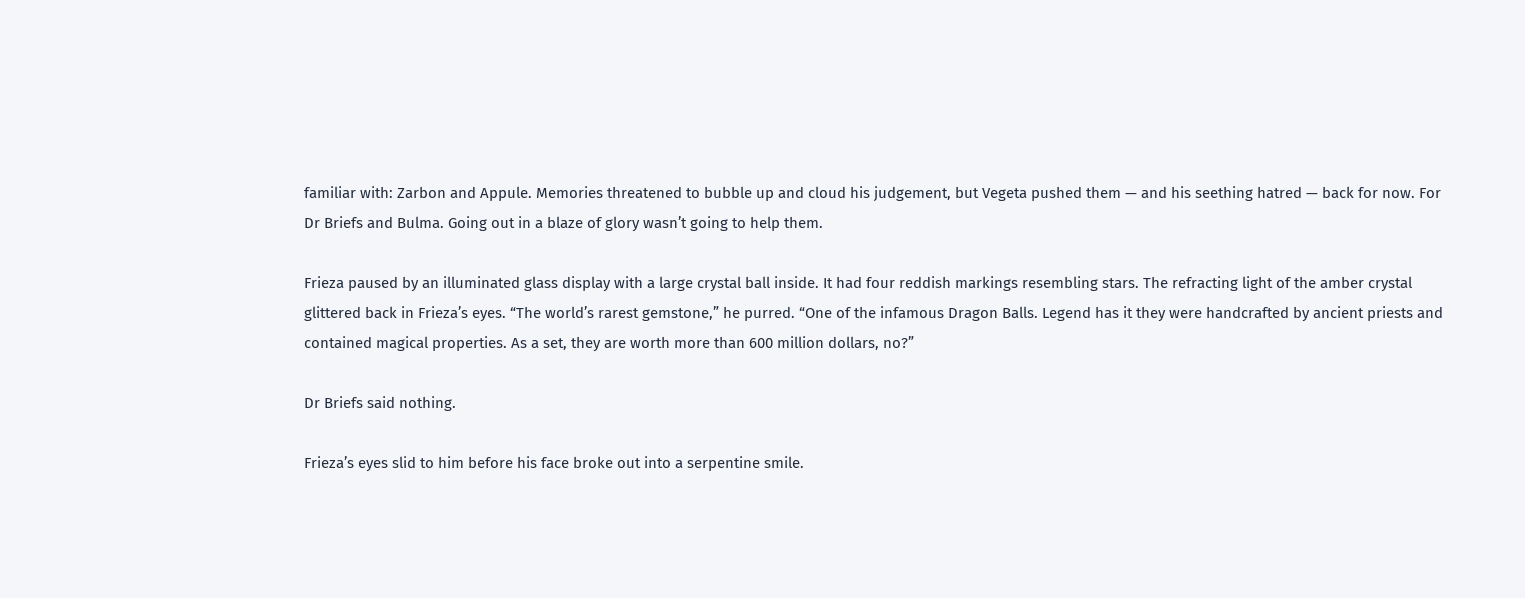familiar with: Zarbon and Appule. Memories threatened to bubble up and cloud his judgement, but Vegeta pushed them — and his seething hatred — back for now. For Dr Briefs and Bulma. Going out in a blaze of glory wasn’t going to help them.

Frieza paused by an illuminated glass display with a large crystal ball inside. It had four reddish markings resembling stars. The refracting light of the amber crystal glittered back in Frieza’s eyes. “The world’s rarest gemstone,” he purred. “One of the infamous Dragon Balls. Legend has it they were handcrafted by ancient priests and contained magical properties. As a set, they are worth more than 600 million dollars, no?”

Dr Briefs said nothing.

Frieza’s eyes slid to him before his face broke out into a serpentine smile.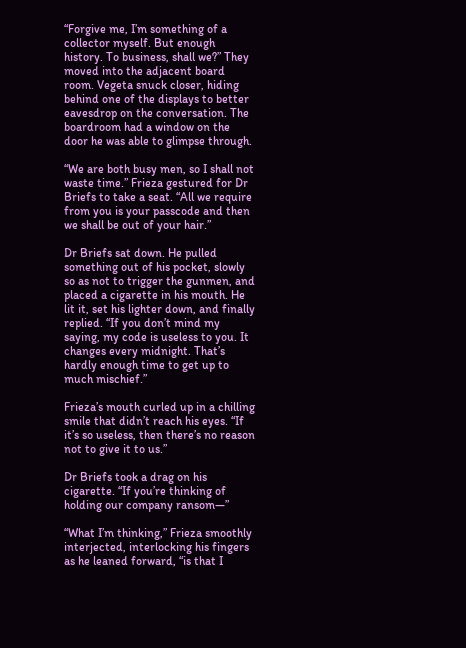“Forgive me, I’m something of a collector myself. But enough history. To business, shall we?” They moved into the adjacent board room. Vegeta snuck closer, hiding behind one of the displays to better eavesdrop on the conversation. The boardroom had a window on the door he was able to glimpse through.

“We are both busy men, so I shall not waste time.” Frieza gestured for Dr Briefs to take a seat. “All we require from you is your passcode and then we shall be out of your hair.”

Dr Briefs sat down. He pulled something out of his pocket, slowly so as not to trigger the gunmen, and placed a cigarette in his mouth. He lit it, set his lighter down, and finally replied. “If you don’t mind my saying, my code is useless to you. It changes every midnight. That’s hardly enough time to get up to much mischief.”

Frieza’s mouth curled up in a chilling smile that didn’t reach his eyes. “If it’s so useless, then there’s no reason not to give it to us.”

Dr Briefs took a drag on his cigarette. “If you’re thinking of holding our company ransom—”

“What I’m thinking,” Frieza smoothly interjected, interlocking his fingers as he leaned forward, “is that I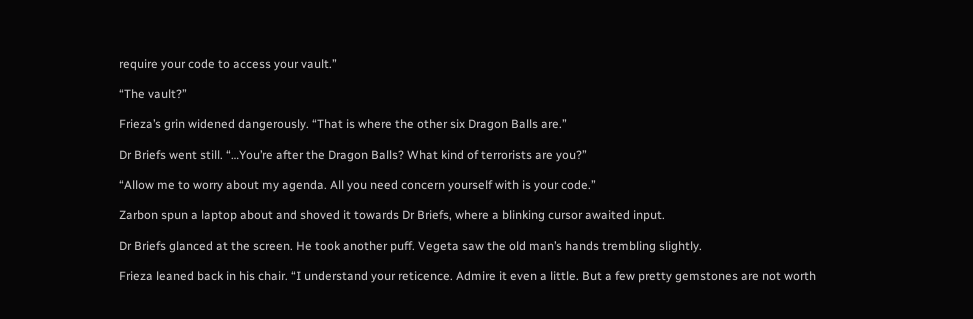require your code to access your vault.”

“The vault?”

Frieza’s grin widened dangerously. “That is where the other six Dragon Balls are.”

Dr Briefs went still. “…You’re after the Dragon Balls? What kind of terrorists are you?”

“Allow me to worry about my agenda. All you need concern yourself with is your code.”

Zarbon spun a laptop about and shoved it towards Dr Briefs, where a blinking cursor awaited input.

Dr Briefs glanced at the screen. He took another puff. Vegeta saw the old man’s hands trembling slightly.

Frieza leaned back in his chair. “I understand your reticence. Admire it even a little. But a few pretty gemstones are not worth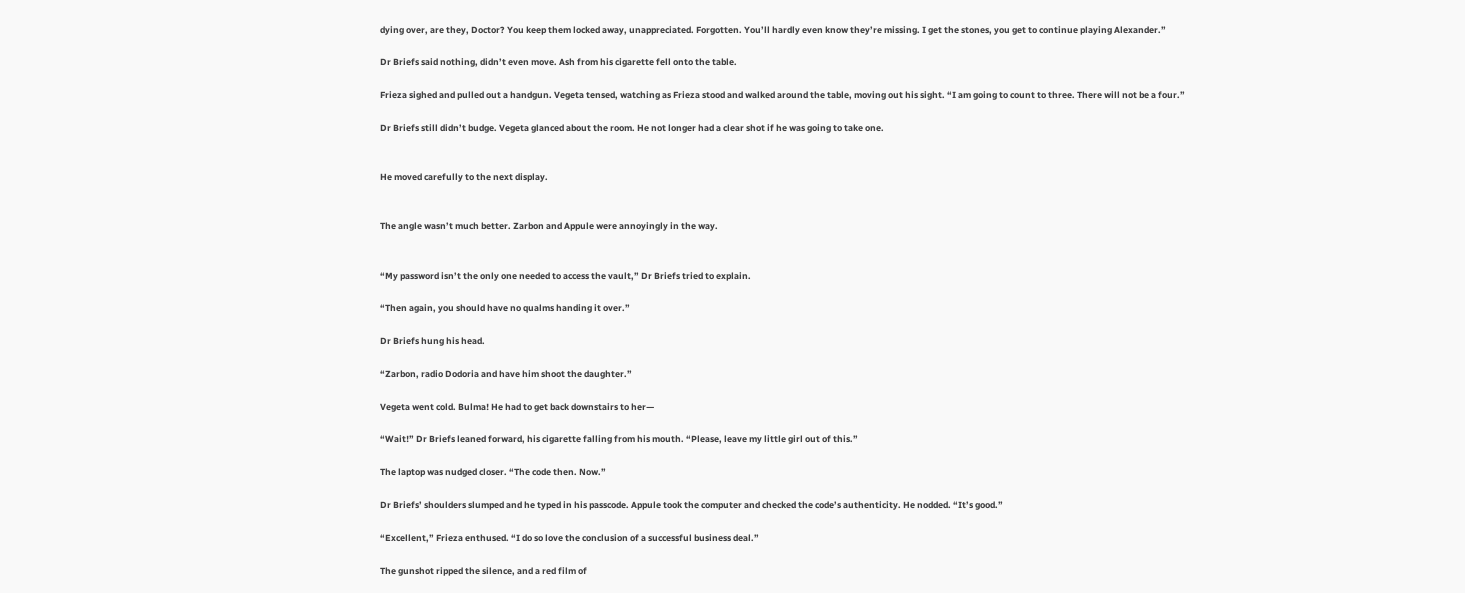dying over, are they, Doctor? You keep them locked away, unappreciated. Forgotten. You’ll hardly even know they’re missing. I get the stones, you get to continue playing Alexander.”

Dr Briefs said nothing, didn’t even move. Ash from his cigarette fell onto the table.

Frieza sighed and pulled out a handgun. Vegeta tensed, watching as Frieza stood and walked around the table, moving out his sight. “I am going to count to three. There will not be a four.”

Dr Briefs still didn’t budge. Vegeta glanced about the room. He not longer had a clear shot if he was going to take one.


He moved carefully to the next display.


The angle wasn’t much better. Zarbon and Appule were annoyingly in the way.


“My password isn’t the only one needed to access the vault,” Dr Briefs tried to explain.

“Then again, you should have no qualms handing it over.”

Dr Briefs hung his head.

“Zarbon, radio Dodoria and have him shoot the daughter.”

Vegeta went cold. Bulma! He had to get back downstairs to her—

“Wait!” Dr Briefs leaned forward, his cigarette falling from his mouth. “Please, leave my little girl out of this.”

The laptop was nudged closer. “The code then. Now.”

Dr Briefs’ shoulders slumped and he typed in his passcode. Appule took the computer and checked the code’s authenticity. He nodded. “It’s good.”

“Excellent,” Frieza enthused. “I do so love the conclusion of a successful business deal.”

The gunshot ripped the silence, and a red film of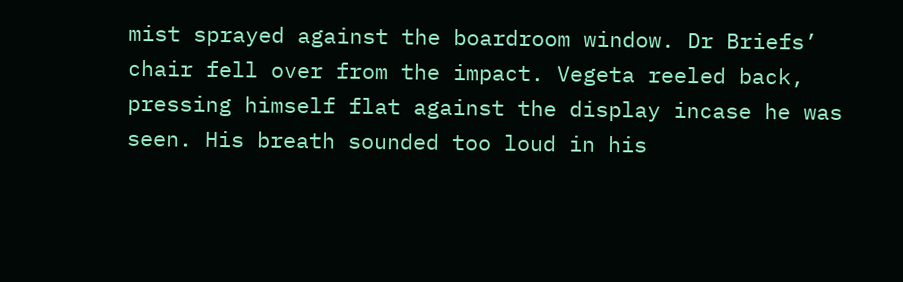mist sprayed against the boardroom window. Dr Briefs’ chair fell over from the impact. Vegeta reeled back, pressing himself flat against the display incase he was seen. His breath sounded too loud in his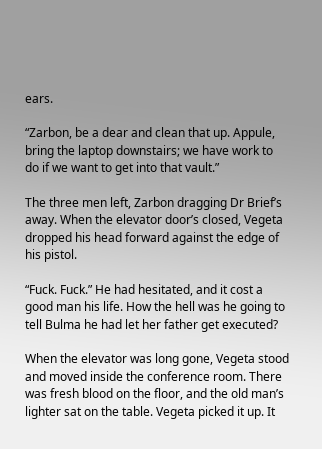ears.

“Zarbon, be a dear and clean that up. Appule, bring the laptop downstairs; we have work to do if we want to get into that vault.”

The three men left, Zarbon dragging Dr Brief’s away. When the elevator door’s closed, Vegeta dropped his head forward against the edge of his pistol.

“Fuck. Fuck.” He had hesitated, and it cost a good man his life. How the hell was he going to tell Bulma he had let her father get executed?

When the elevator was long gone, Vegeta stood and moved inside the conference room. There was fresh blood on the floor, and the old man’s lighter sat on the table. Vegeta picked it up. It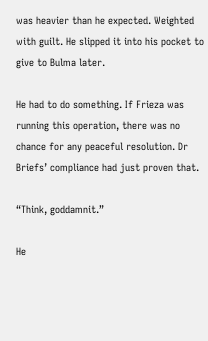was heavier than he expected. Weighted with guilt. He slipped it into his pocket to give to Bulma later.

He had to do something. If Frieza was running this operation, there was no chance for any peaceful resolution. Dr Briefs’ compliance had just proven that.

“Think, goddamnit.”

He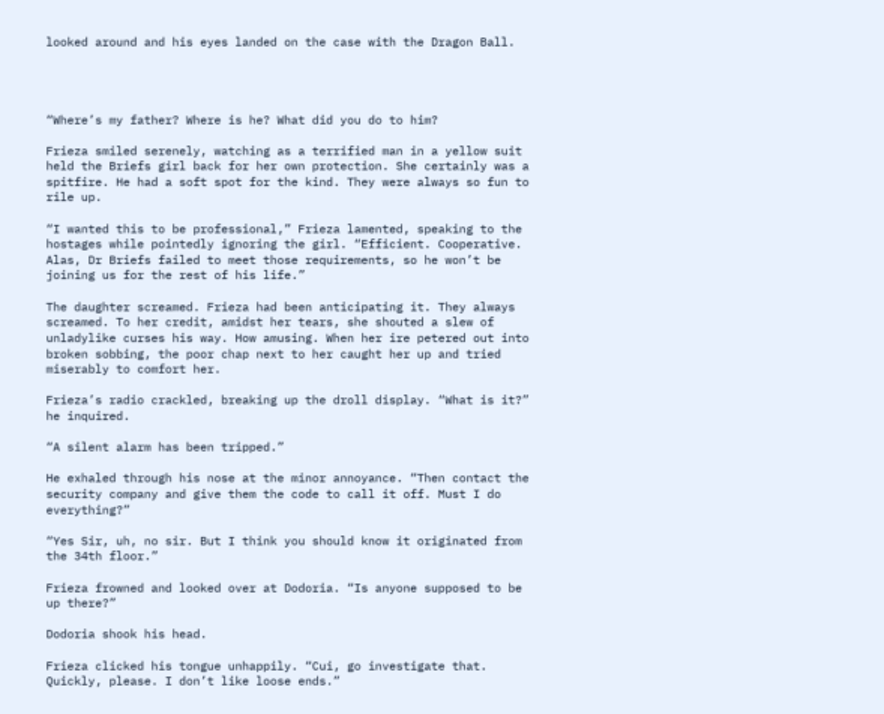looked around and his eyes landed on the case with the Dragon Ball.




“Where’s my father? Where is he? What did you do to him?

Frieza smiled serenely, watching as a terrified man in a yellow suit held the Briefs girl back for her own protection. She certainly was a spitfire. He had a soft spot for the kind. They were always so fun to rile up.

“I wanted this to be professional,” Frieza lamented, speaking to the hostages while pointedly ignoring the girl. “Efficient. Cooperative. Alas, Dr Briefs failed to meet those requirements, so he won’t be joining us for the rest of his life.”

The daughter screamed. Frieza had been anticipating it. They always screamed. To her credit, amidst her tears, she shouted a slew of unladylike curses his way. How amusing. When her ire petered out into broken sobbing, the poor chap next to her caught her up and tried miserably to comfort her.

Frieza’s radio crackled, breaking up the droll display. “What is it?” he inquired.

“A silent alarm has been tripped.”

He exhaled through his nose at the minor annoyance. “Then contact the security company and give them the code to call it off. Must I do everything?”

“Yes Sir, uh, no sir. But I think you should know it originated from the 34th floor.”

Frieza frowned and looked over at Dodoria. “Is anyone supposed to be up there?”

Dodoria shook his head.

Frieza clicked his tongue unhappily. “Cui, go investigate that. Quickly, please. I don’t like loose ends.”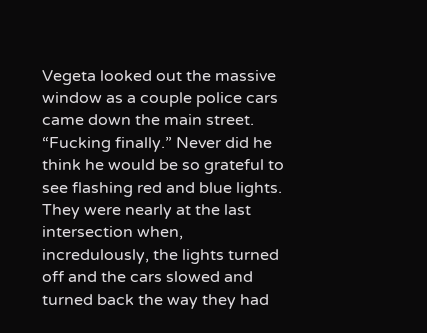Vegeta looked out the massive window as a couple police cars came down the main street. “Fucking finally.” Never did he think he would be so grateful to see flashing red and blue lights. They were nearly at the last intersection when, incredulously, the lights turned off and the cars slowed and turned back the way they had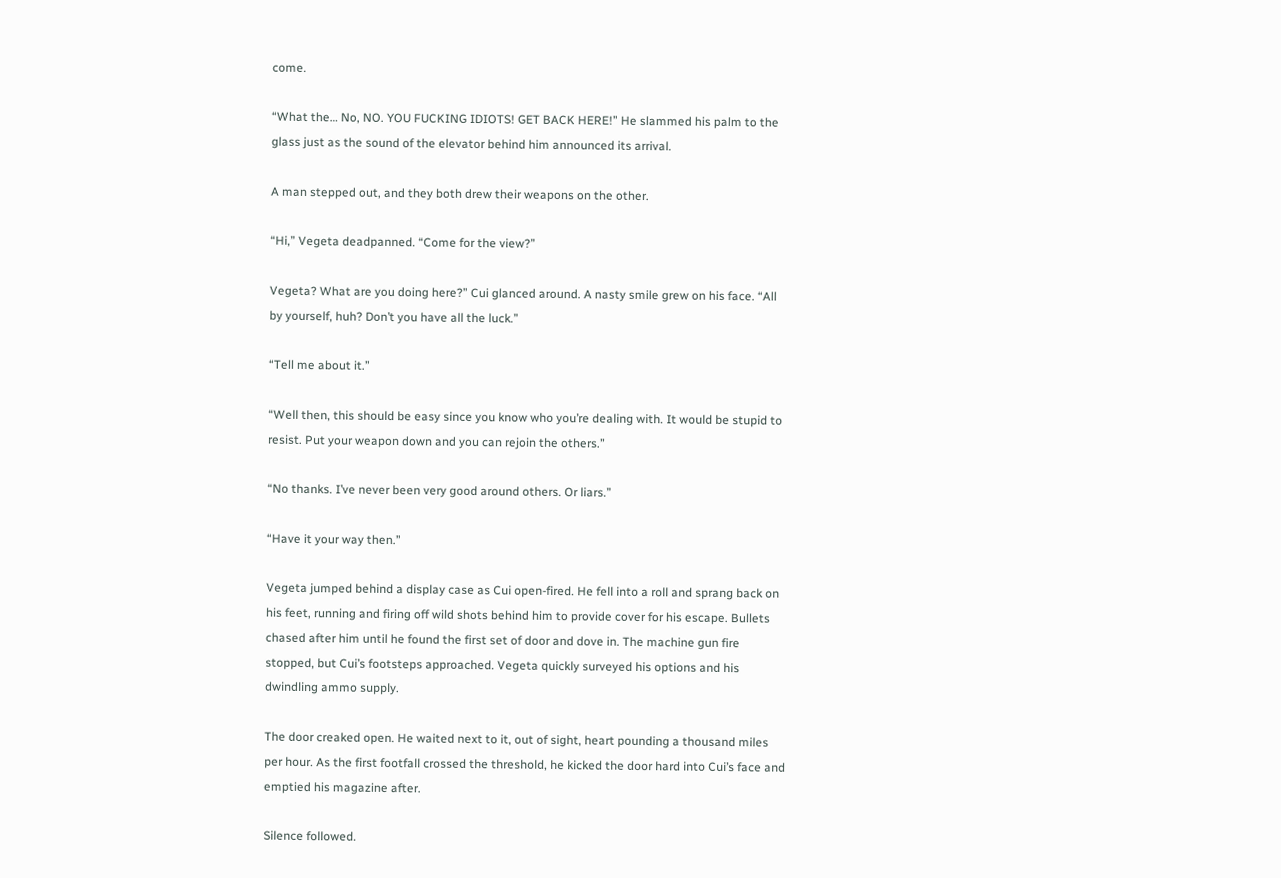come.

“What the… No, NO. YOU FUCKING IDIOTS! GET BACK HERE!” He slammed his palm to the glass just as the sound of the elevator behind him announced its arrival.

A man stepped out, and they both drew their weapons on the other.

“Hi,” Vegeta deadpanned. “Come for the view?”

Vegeta? What are you doing here?” Cui glanced around. A nasty smile grew on his face. “All by yourself, huh? Don’t you have all the luck.”

“Tell me about it.”

“Well then, this should be easy since you know who you’re dealing with. It would be stupid to resist. Put your weapon down and you can rejoin the others.”

“No thanks. I’ve never been very good around others. Or liars.”

“Have it your way then.”

Vegeta jumped behind a display case as Cui open-fired. He fell into a roll and sprang back on his feet, running and firing off wild shots behind him to provide cover for his escape. Bullets chased after him until he found the first set of door and dove in. The machine gun fire stopped, but Cui’s footsteps approached. Vegeta quickly surveyed his options and his dwindling ammo supply.

The door creaked open. He waited next to it, out of sight, heart pounding a thousand miles per hour. As the first footfall crossed the threshold, he kicked the door hard into Cui’s face and emptied his magazine after.

Silence followed.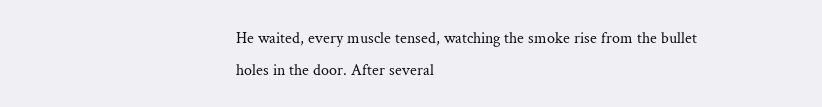He waited, every muscle tensed, watching the smoke rise from the bullet holes in the door. After several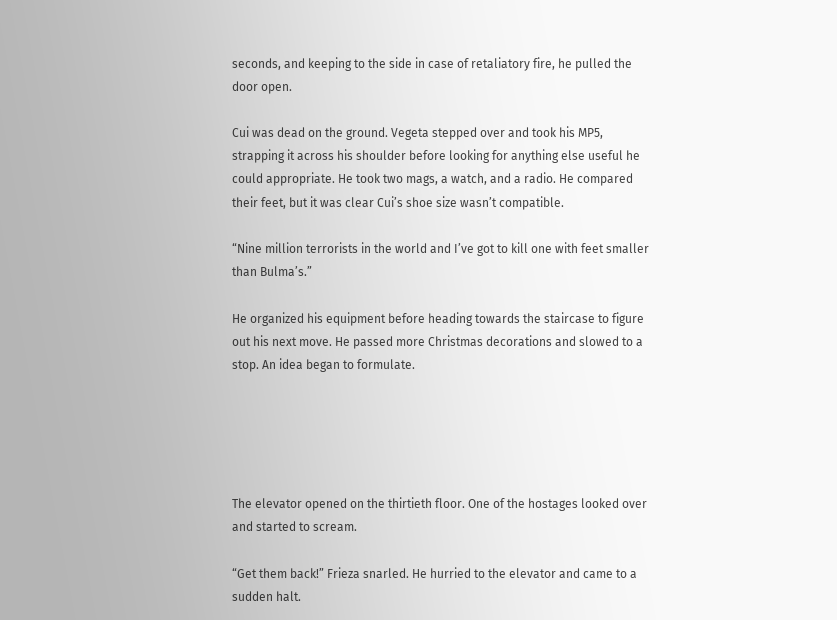seconds, and keeping to the side in case of retaliatory fire, he pulled the door open.

Cui was dead on the ground. Vegeta stepped over and took his MP5, strapping it across his shoulder before looking for anything else useful he could appropriate. He took two mags, a watch, and a radio. He compared their feet, but it was clear Cui’s shoe size wasn’t compatible.

“Nine million terrorists in the world and I’ve got to kill one with feet smaller than Bulma’s.”

He organized his equipment before heading towards the staircase to figure out his next move. He passed more Christmas decorations and slowed to a stop. An idea began to formulate.





The elevator opened on the thirtieth floor. One of the hostages looked over and started to scream.

“Get them back!” Frieza snarled. He hurried to the elevator and came to a sudden halt.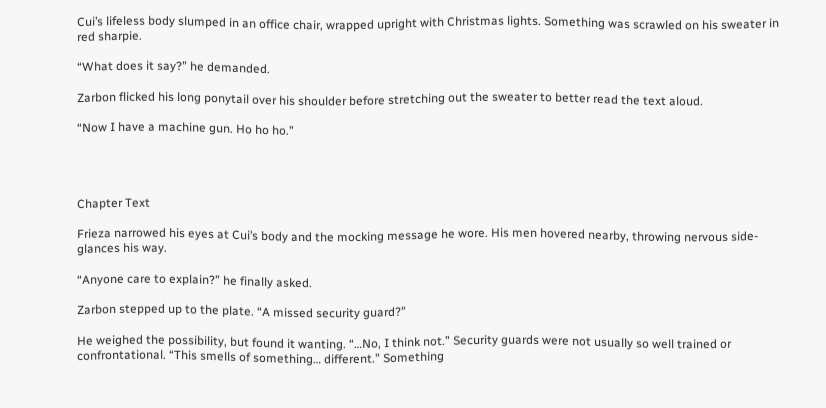Cui’s lifeless body slumped in an office chair, wrapped upright with Christmas lights. Something was scrawled on his sweater in red sharpie.

“What does it say?” he demanded.

Zarbon flicked his long ponytail over his shoulder before stretching out the sweater to better read the text aloud.

“Now I have a machine gun. Ho ho ho.”




Chapter Text

Frieza narrowed his eyes at Cui’s body and the mocking message he wore. His men hovered nearby, throwing nervous side-glances his way.

“Anyone care to explain?” he finally asked.

Zarbon stepped up to the plate. “A missed security guard?”

He weighed the possibility, but found it wanting. “…No, I think not.” Security guards were not usually so well trained or confrontational. “This smells of something… different.” Something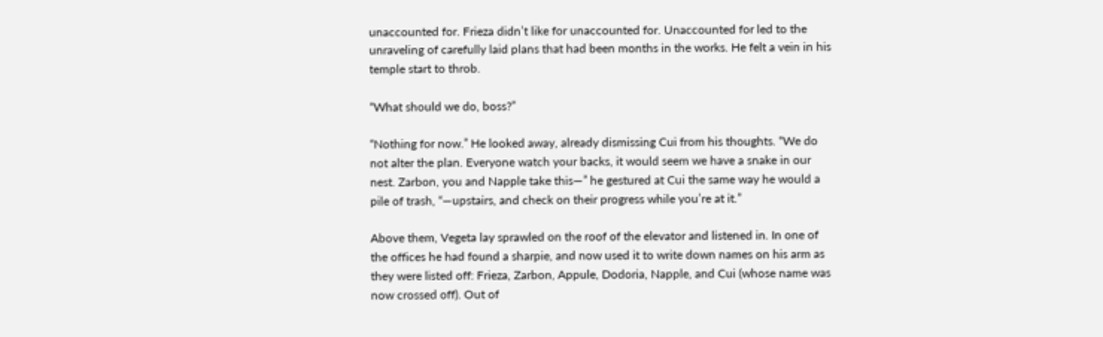unaccounted for. Frieza didn’t like for unaccounted for. Unaccounted for led to the unraveling of carefully laid plans that had been months in the works. He felt a vein in his temple start to throb.

“What should we do, boss?”

“Nothing for now.” He looked away, already dismissing Cui from his thoughts. “We do not alter the plan. Everyone watch your backs, it would seem we have a snake in our nest. Zarbon, you and Napple take this—” he gestured at Cui the same way he would a pile of trash, “—upstairs, and check on their progress while you’re at it.”

Above them, Vegeta lay sprawled on the roof of the elevator and listened in. In one of the offices he had found a sharpie, and now used it to write down names on his arm as they were listed off: Frieza, Zarbon, Appule, Dodoria, Napple, and Cui (whose name was now crossed off). Out of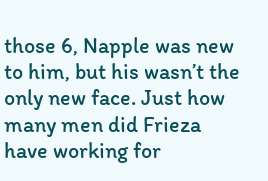those 6, Napple was new to him, but his wasn’t the only new face. Just how many men did Frieza have working for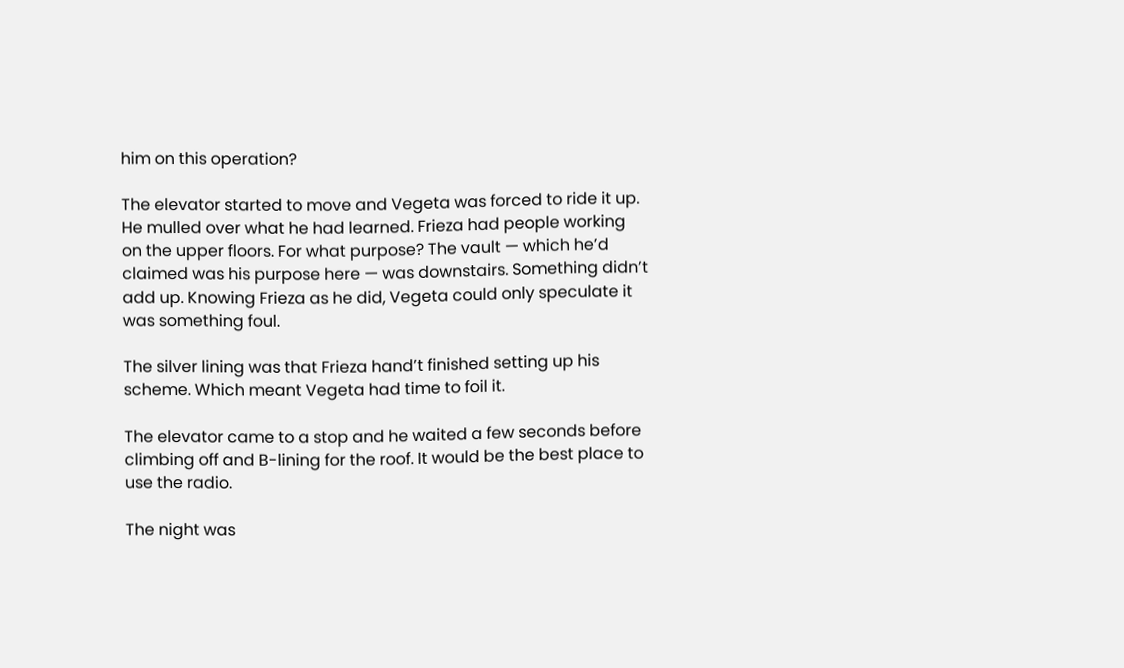him on this operation?

The elevator started to move and Vegeta was forced to ride it up. He mulled over what he had learned. Frieza had people working on the upper floors. For what purpose? The vault — which he’d claimed was his purpose here — was downstairs. Something didn’t add up. Knowing Frieza as he did, Vegeta could only speculate it was something foul.

The silver lining was that Frieza hand’t finished setting up his scheme. Which meant Vegeta had time to foil it.

The elevator came to a stop and he waited a few seconds before climbing off and B-lining for the roof. It would be the best place to use the radio.

The night was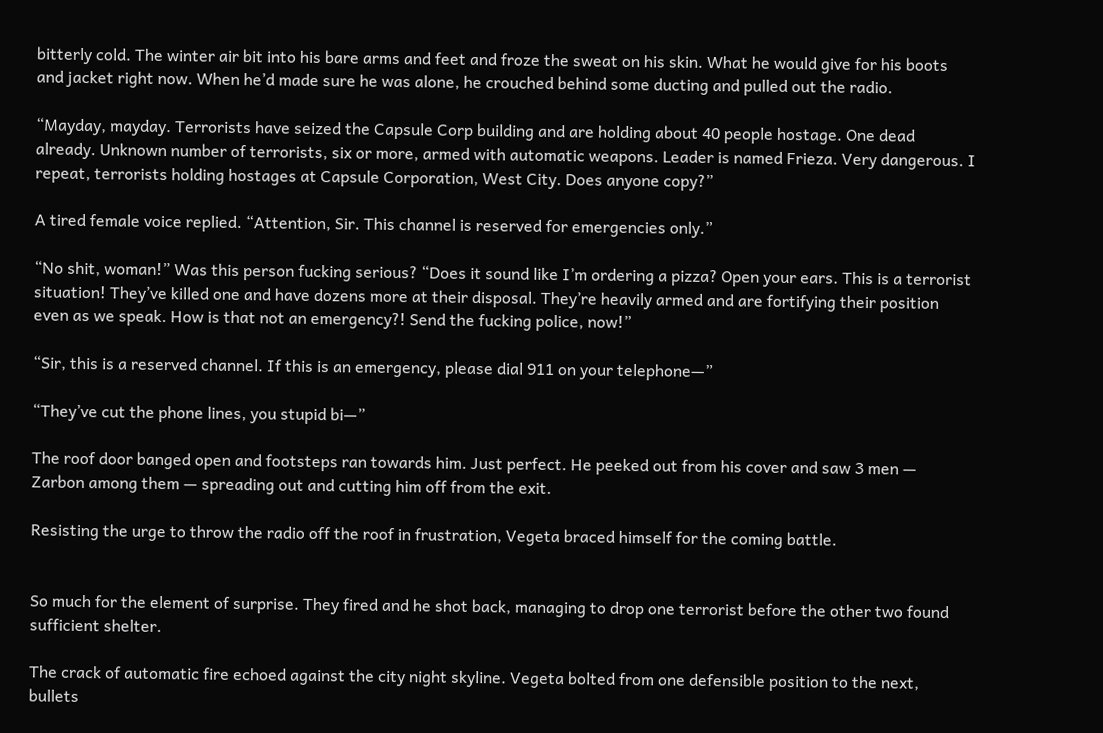bitterly cold. The winter air bit into his bare arms and feet and froze the sweat on his skin. What he would give for his boots and jacket right now. When he’d made sure he was alone, he crouched behind some ducting and pulled out the radio.

“Mayday, mayday. Terrorists have seized the Capsule Corp building and are holding about 40 people hostage. One dead already. Unknown number of terrorists, six or more, armed with automatic weapons. Leader is named Frieza. Very dangerous. I repeat, terrorists holding hostages at Capsule Corporation, West City. Does anyone copy?”

A tired female voice replied. “Attention, Sir. This channel is reserved for emergencies only.”

“No shit, woman!” Was this person fucking serious? “Does it sound like I’m ordering a pizza? Open your ears. This is a terrorist situation! They’ve killed one and have dozens more at their disposal. They’re heavily armed and are fortifying their position even as we speak. How is that not an emergency?! Send the fucking police, now!”

“Sir, this is a reserved channel. If this is an emergency, please dial 911 on your telephone—”

“They’ve cut the phone lines, you stupid bi—”

The roof door banged open and footsteps ran towards him. Just perfect. He peeked out from his cover and saw 3 men — Zarbon among them — spreading out and cutting him off from the exit.

Resisting the urge to throw the radio off the roof in frustration, Vegeta braced himself for the coming battle.


So much for the element of surprise. They fired and he shot back, managing to drop one terrorist before the other two found sufficient shelter.

The crack of automatic fire echoed against the city night skyline. Vegeta bolted from one defensible position to the next, bullets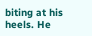biting at his heels. He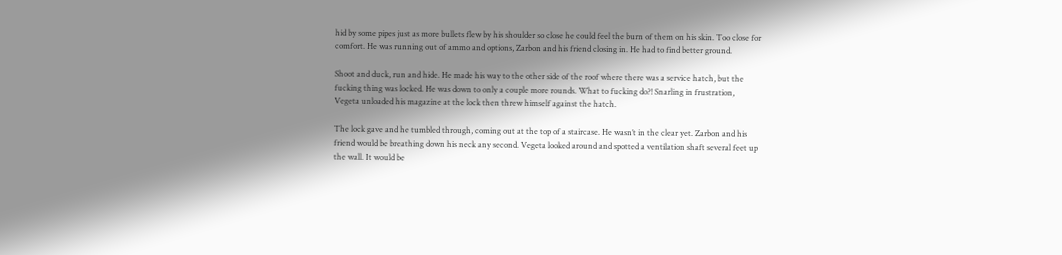hid by some pipes just as more bullets flew by his shoulder so close he could feel the burn of them on his skin. Too close for comfort. He was running out of ammo and options, Zarbon and his friend closing in. He had to find better ground.

Shoot and duck, run and hide. He made his way to the other side of the roof where there was a service hatch, but the fucking thing was locked. He was down to only a couple more rounds. What to fucking do?! Snarling in frustration, Vegeta unloaded his magazine at the lock then threw himself against the hatch.

The lock gave and he tumbled through, coming out at the top of a staircase. He wasn’t in the clear yet. Zarbon and his friend would be breathing down his neck any second. Vegeta looked around and spotted a ventilation shaft several feet up the wall. It would be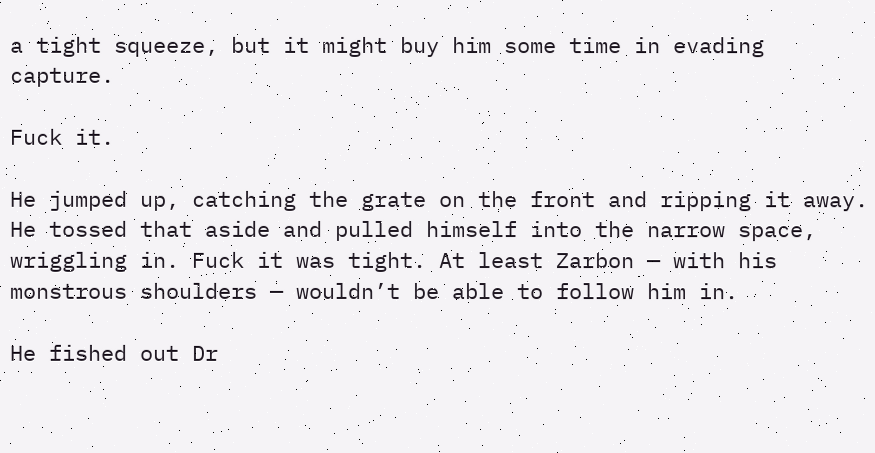a tight squeeze, but it might buy him some time in evading capture.

Fuck it.

He jumped up, catching the grate on the front and ripping it away. He tossed that aside and pulled himself into the narrow space, wriggling in. Fuck it was tight. At least Zarbon — with his monstrous shoulders — wouldn’t be able to follow him in.

He fished out Dr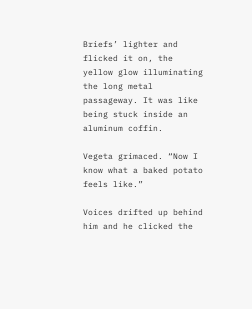Briefs’ lighter and flicked it on, the yellow glow illuminating the long metal passageway. It was like being stuck inside an aluminum coffin.

Vegeta grimaced. “Now I know what a baked potato feels like.”

Voices drifted up behind him and he clicked the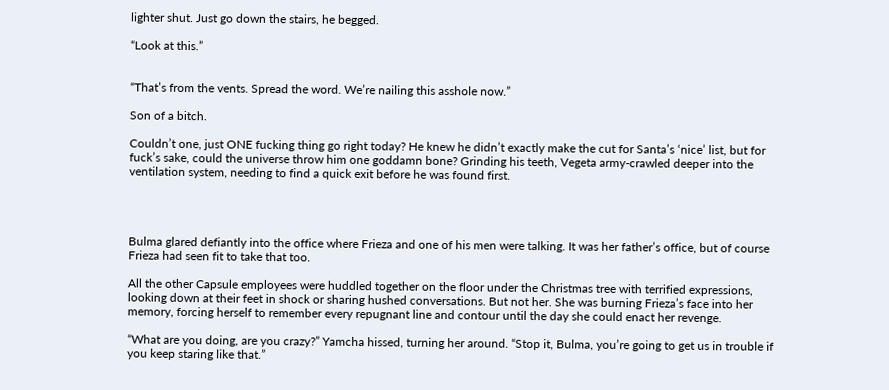lighter shut. Just go down the stairs, he begged.

“Look at this.”


“That’s from the vents. Spread the word. We’re nailing this asshole now.”

Son of a bitch.

Couldn’t one, just ONE fucking thing go right today? He knew he didn’t exactly make the cut for Santa’s ‘nice’ list, but for fuck’s sake, could the universe throw him one goddamn bone? Grinding his teeth, Vegeta army-crawled deeper into the ventilation system, needing to find a quick exit before he was found first.




Bulma glared defiantly into the office where Frieza and one of his men were talking. It was her father’s office, but of course Frieza had seen fit to take that too.

All the other Capsule employees were huddled together on the floor under the Christmas tree with terrified expressions, looking down at their feet in shock or sharing hushed conversations. But not her. She was burning Frieza’s face into her memory, forcing herself to remember every repugnant line and contour until the day she could enact her revenge.

“What are you doing, are you crazy?” Yamcha hissed, turning her around. “Stop it, Bulma, you’re going to get us in trouble if you keep staring like that.”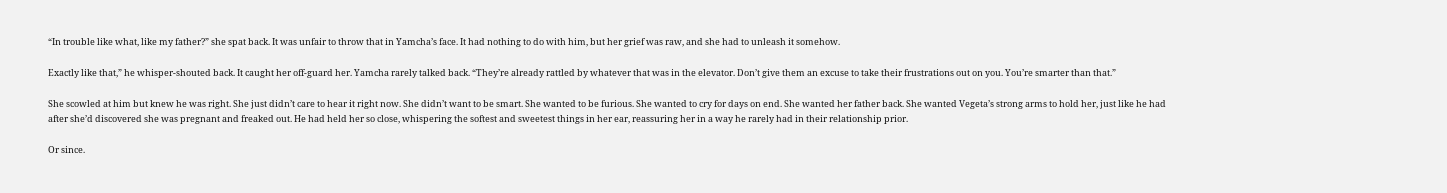“In trouble like what, like my father?” she spat back. It was unfair to throw that in Yamcha’s face. It had nothing to do with him, but her grief was raw, and she had to unleash it somehow.

Exactly like that,” he whisper-shouted back. It caught her off-guard her. Yamcha rarely talked back. “They’re already rattled by whatever that was in the elevator. Don’t give them an excuse to take their frustrations out on you. You’re smarter than that.”

She scowled at him but knew he was right. She just didn’t care to hear it right now. She didn’t want to be smart. She wanted to be furious. She wanted to cry for days on end. She wanted her father back. She wanted Vegeta’s strong arms to hold her, just like he had after she’d discovered she was pregnant and freaked out. He had held her so close, whispering the softest and sweetest things in her ear, reassuring her in a way he rarely had in their relationship prior.

Or since.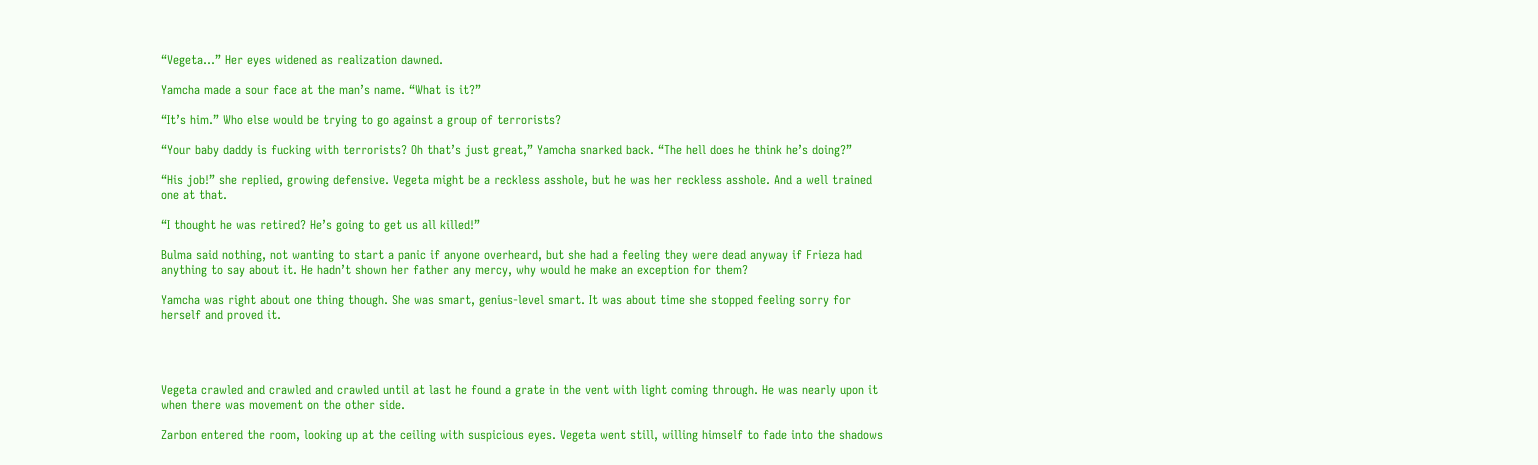“Vegeta…” Her eyes widened as realization dawned.

Yamcha made a sour face at the man’s name. “What is it?”

“It’s him.” Who else would be trying to go against a group of terrorists?

“Your baby daddy is fucking with terrorists? Oh that’s just great,” Yamcha snarked back. “The hell does he think he’s doing?”

“His job!” she replied, growing defensive. Vegeta might be a reckless asshole, but he was her reckless asshole. And a well trained one at that.

“I thought he was retired? He’s going to get us all killed!”

Bulma said nothing, not wanting to start a panic if anyone overheard, but she had a feeling they were dead anyway if Frieza had anything to say about it. He hadn’t shown her father any mercy, why would he make an exception for them?

Yamcha was right about one thing though. She was smart, genius-level smart. It was about time she stopped feeling sorry for herself and proved it.




Vegeta crawled and crawled and crawled until at last he found a grate in the vent with light coming through. He was nearly upon it when there was movement on the other side.

Zarbon entered the room, looking up at the ceiling with suspicious eyes. Vegeta went still, willing himself to fade into the shadows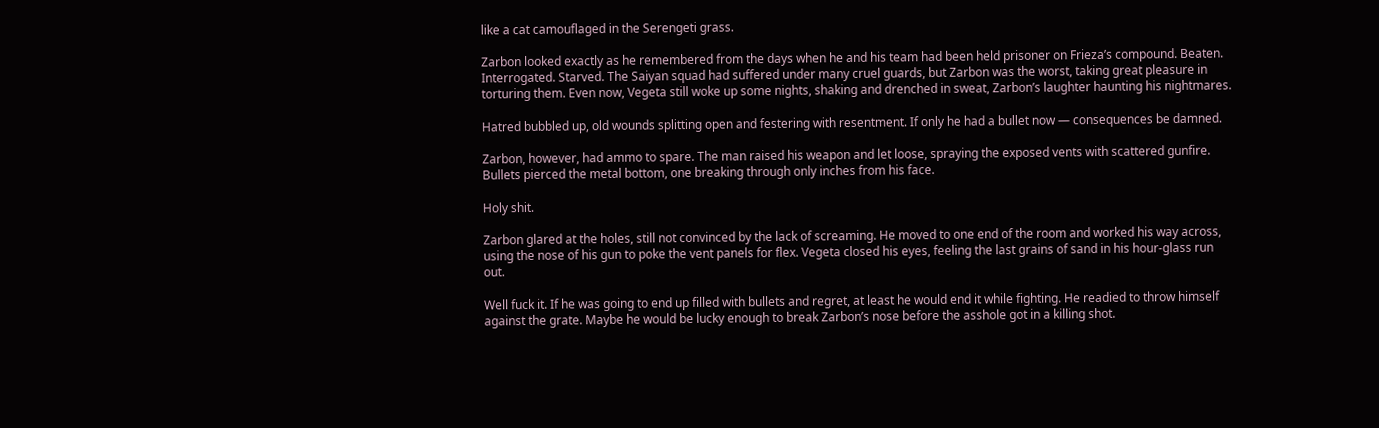like a cat camouflaged in the Serengeti grass.

Zarbon looked exactly as he remembered from the days when he and his team had been held prisoner on Frieza’s compound. Beaten. Interrogated. Starved. The Saiyan squad had suffered under many cruel guards, but Zarbon was the worst, taking great pleasure in torturing them. Even now, Vegeta still woke up some nights, shaking and drenched in sweat, Zarbon’s laughter haunting his nightmares.

Hatred bubbled up, old wounds splitting open and festering with resentment. If only he had a bullet now — consequences be damned.

Zarbon, however, had ammo to spare. The man raised his weapon and let loose, spraying the exposed vents with scattered gunfire. Bullets pierced the metal bottom, one breaking through only inches from his face.

Holy shit.

Zarbon glared at the holes, still not convinced by the lack of screaming. He moved to one end of the room and worked his way across, using the nose of his gun to poke the vent panels for flex. Vegeta closed his eyes, feeling the last grains of sand in his hour-glass run out.

Well fuck it. If he was going to end up filled with bullets and regret, at least he would end it while fighting. He readied to throw himself against the grate. Maybe he would be lucky enough to break Zarbon’s nose before the asshole got in a killing shot.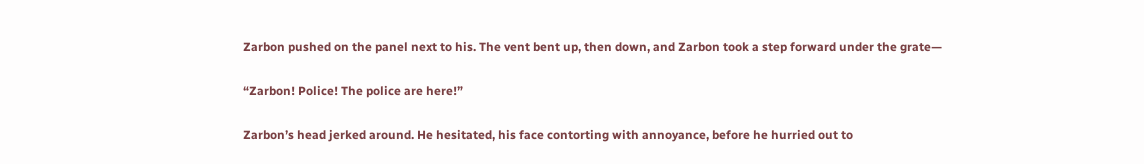Zarbon pushed on the panel next to his. The vent bent up, then down, and Zarbon took a step forward under the grate—

“Zarbon! Police! The police are here!”

Zarbon’s head jerked around. He hesitated, his face contorting with annoyance, before he hurried out to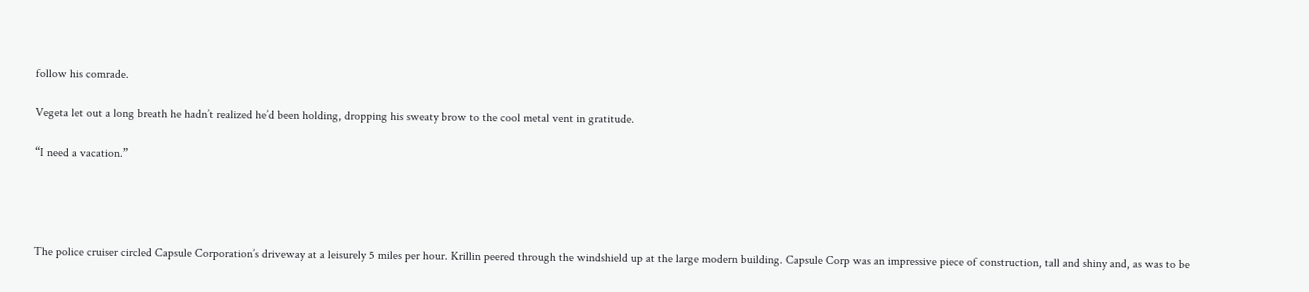follow his comrade.

Vegeta let out a long breath he hadn’t realized he’d been holding, dropping his sweaty brow to the cool metal vent in gratitude.

“I need a vacation.”




The police cruiser circled Capsule Corporation’s driveway at a leisurely 5 miles per hour. Krillin peered through the windshield up at the large modern building. Capsule Corp was an impressive piece of construction, tall and shiny and, as was to be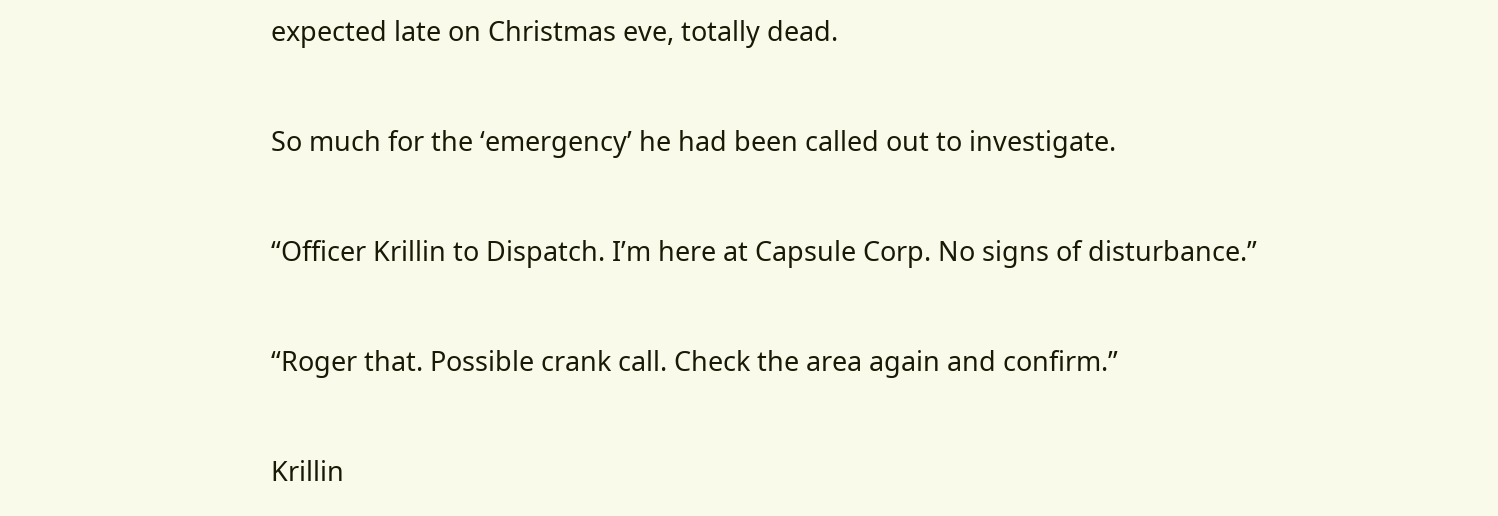expected late on Christmas eve, totally dead.

So much for the ‘emergency’ he had been called out to investigate.

“Officer Krillin to Dispatch. I’m here at Capsule Corp. No signs of disturbance.”

“Roger that. Possible crank call. Check the area again and confirm.”

Krillin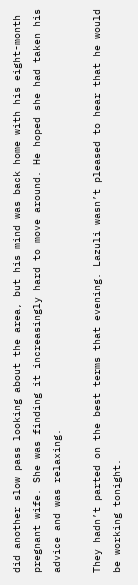did another slow pass looking about the area, but his mind was back home with his eight-month pregnant wife. She was finding it increasingly hard to move around. He hoped she had taken his advice and was relaxing.

They hadn’t parted on the best terms that evening. Lazuli wasn’t pleased to hear that he would be working tonight.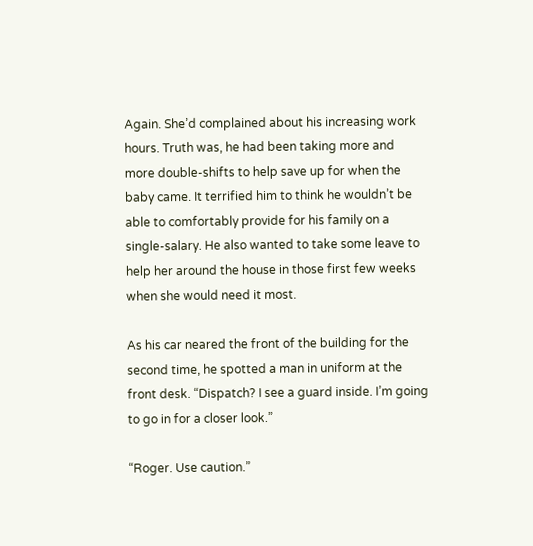Again. She’d complained about his increasing work hours. Truth was, he had been taking more and more double-shifts to help save up for when the baby came. It terrified him to think he wouldn’t be able to comfortably provide for his family on a single-salary. He also wanted to take some leave to help her around the house in those first few weeks when she would need it most.

As his car neared the front of the building for the second time, he spotted a man in uniform at the front desk. “Dispatch? I see a guard inside. I’m going to go in for a closer look.”

“Roger. Use caution.”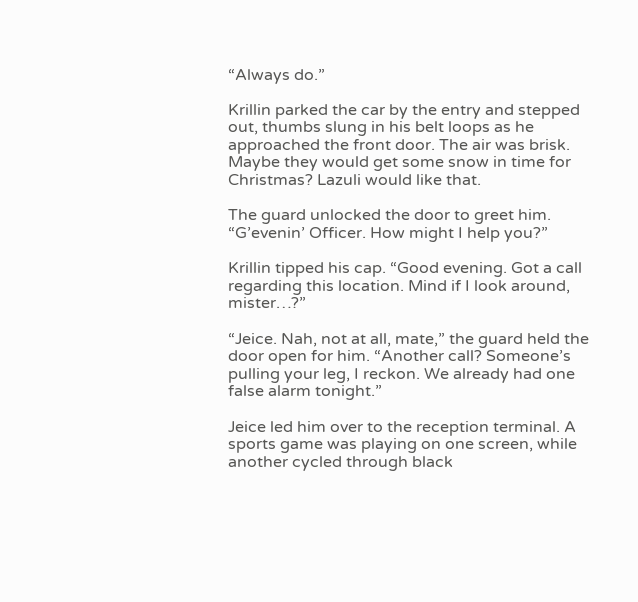“Always do.”

Krillin parked the car by the entry and stepped out, thumbs slung in his belt loops as he approached the front door. The air was brisk. Maybe they would get some snow in time for Christmas? Lazuli would like that.

The guard unlocked the door to greet him. “G’evenin’ Officer. How might I help you?”

Krillin tipped his cap. “Good evening. Got a call regarding this location. Mind if I look around, mister…?”

“Jeice. Nah, not at all, mate,” the guard held the door open for him. “Another call? Someone’s pulling your leg, I reckon. We already had one false alarm tonight.”

Jeice led him over to the reception terminal. A sports game was playing on one screen, while another cycled through black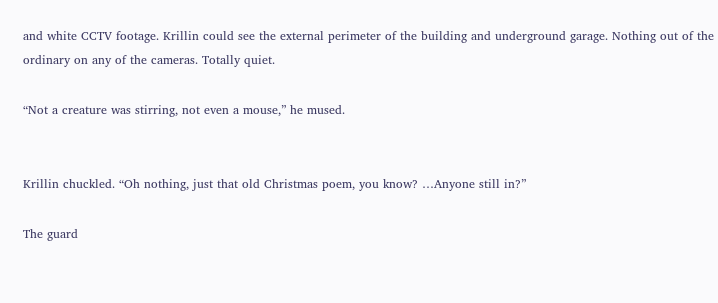and white CCTV footage. Krillin could see the external perimeter of the building and underground garage. Nothing out of the ordinary on any of the cameras. Totally quiet.

“Not a creature was stirring, not even a mouse,” he mused.


Krillin chuckled. “Oh nothing, just that old Christmas poem, you know? …Anyone still in?”

The guard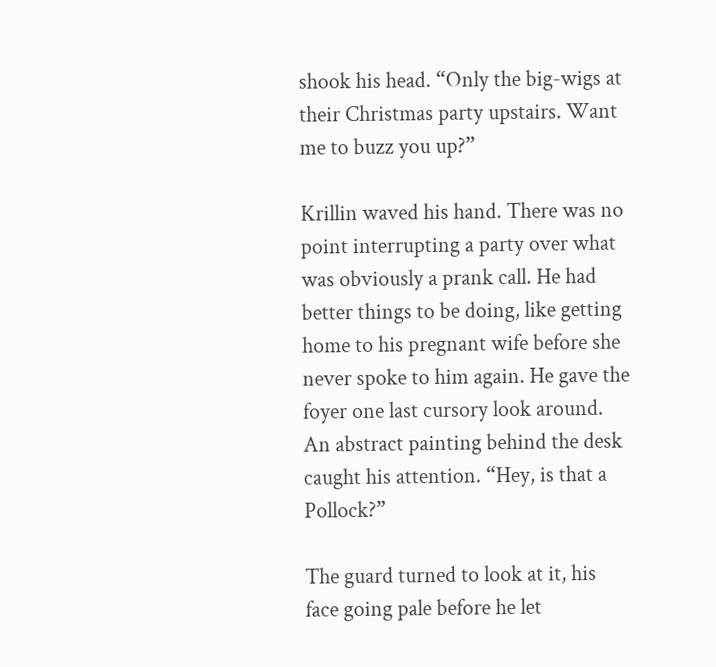shook his head. “Only the big-wigs at their Christmas party upstairs. Want me to buzz you up?”

Krillin waved his hand. There was no point interrupting a party over what was obviously a prank call. He had better things to be doing, like getting home to his pregnant wife before she never spoke to him again. He gave the foyer one last cursory look around. An abstract painting behind the desk caught his attention. “Hey, is that a Pollock?”

The guard turned to look at it, his face going pale before he let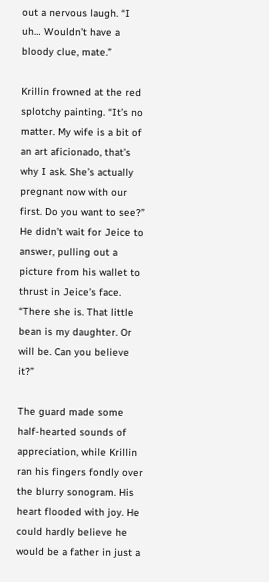out a nervous laugh. “I uh… Wouldn’t have a bloody clue, mate.”

Krillin frowned at the red splotchy painting. “It’s no matter. My wife is a bit of an art aficionado, that’s why I ask. She’s actually pregnant now with our first. Do you want to see?” He didn’t wait for Jeice to answer, pulling out a picture from his wallet to thrust in Jeice’s face. “There she is. That little bean is my daughter. Or will be. Can you believe it?”

The guard made some half-hearted sounds of appreciation, while Krillin ran his fingers fondly over the blurry sonogram. His heart flooded with joy. He could hardly believe he would be a father in just a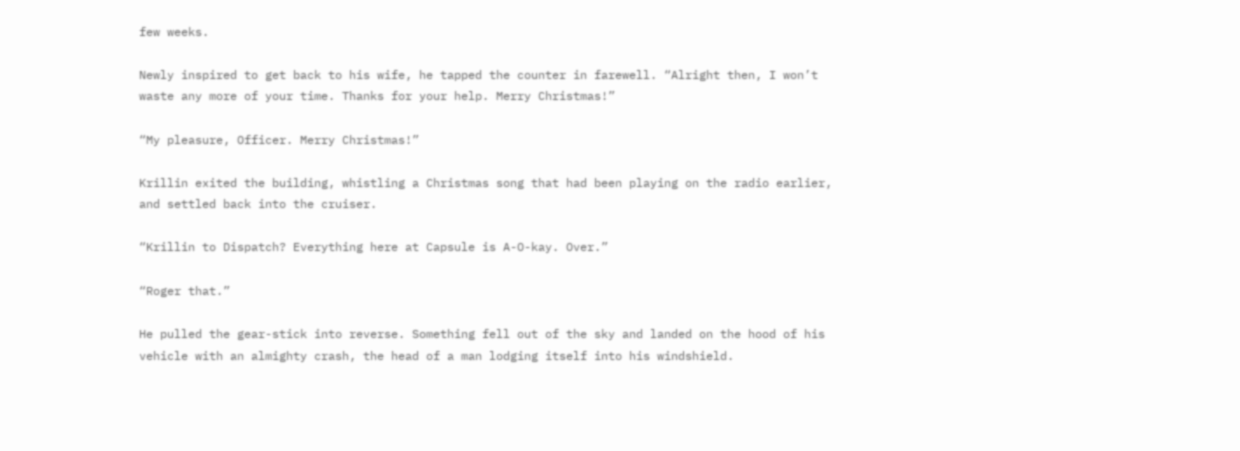few weeks.

Newly inspired to get back to his wife, he tapped the counter in farewell. “Alright then, I won’t waste any more of your time. Thanks for your help. Merry Christmas!”

“My pleasure, Officer. Merry Christmas!”

Krillin exited the building, whistling a Christmas song that had been playing on the radio earlier, and settled back into the cruiser.

“Krillin to Dispatch? Everything here at Capsule is A-O-kay. Over.”

“Roger that.”

He pulled the gear-stick into reverse. Something fell out of the sky and landed on the hood of his vehicle with an almighty crash, the head of a man lodging itself into his windshield.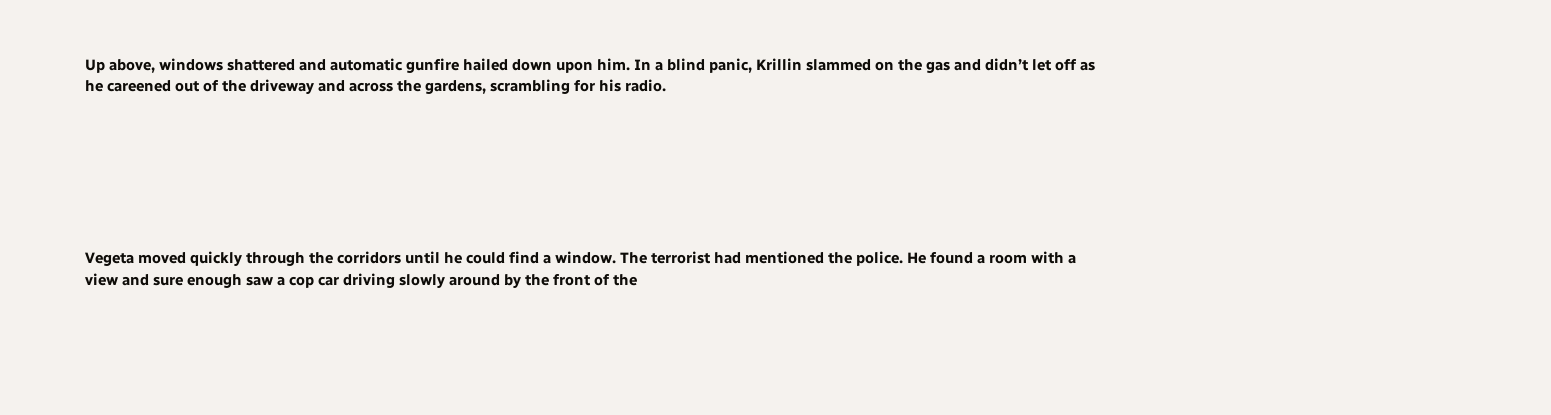Up above, windows shattered and automatic gunfire hailed down upon him. In a blind panic, Krillin slammed on the gas and didn’t let off as he careened out of the driveway and across the gardens, scrambling for his radio.







Vegeta moved quickly through the corridors until he could find a window. The terrorist had mentioned the police. He found a room with a view and sure enough saw a cop car driving slowly around by the front of the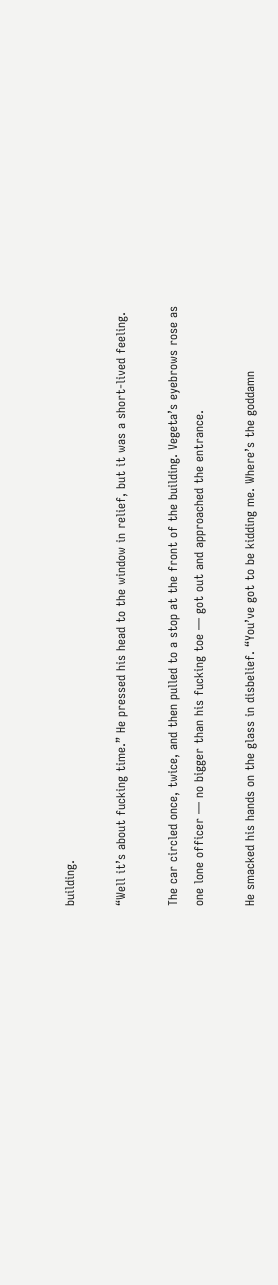building.

“Well it’s about fucking time.” He pressed his head to the window in relief, but it was a short-lived feeling.

The car circled once, twice, and then pulled to a stop at the front of the building. Vegeta’s eyebrows rose as one lone officer — no bigger than his fucking toe — got out and approached the entrance.

He smacked his hands on the glass in disbelief. “You’ve got to be kidding me. Where’s the goddamn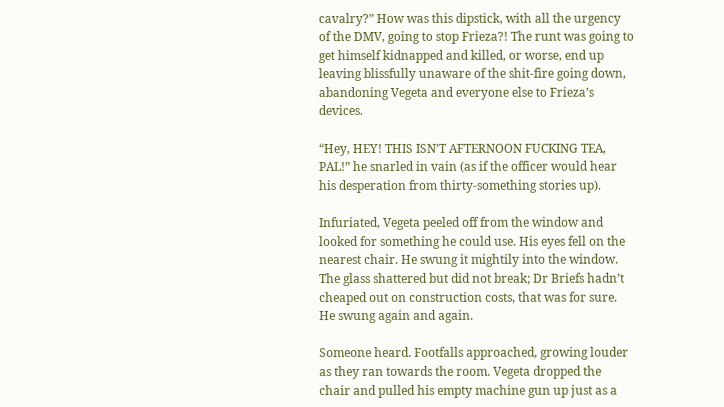cavalry?” How was this dipstick, with all the urgency of the DMV, going to stop Frieza?! The runt was going to get himself kidnapped and killed, or worse, end up leaving blissfully unaware of the shit-fire going down, abandoning Vegeta and everyone else to Frieza’s devices.

“Hey, HEY! THIS ISN’T AFTERNOON FUCKING TEA, PAL!” he snarled in vain (as if the officer would hear his desperation from thirty-something stories up).

Infuriated, Vegeta peeled off from the window and looked for something he could use. His eyes fell on the nearest chair. He swung it mightily into the window. The glass shattered but did not break; Dr Briefs hadn’t cheaped out on construction costs, that was for sure. He swung again and again.

Someone heard. Footfalls approached, growing louder as they ran towards the room. Vegeta dropped the chair and pulled his empty machine gun up just as a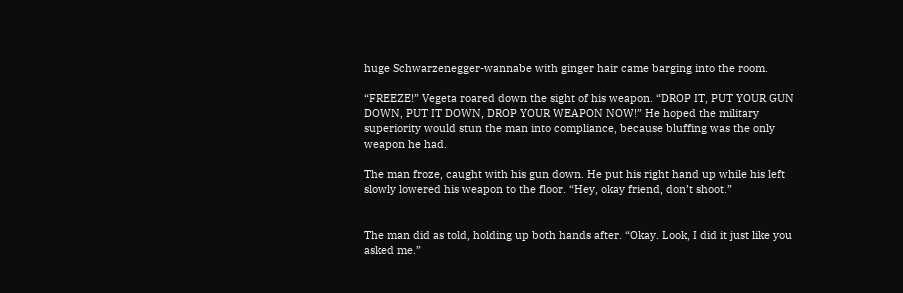huge Schwarzenegger-wannabe with ginger hair came barging into the room.

“FREEZE!” Vegeta roared down the sight of his weapon. “DROP IT, PUT YOUR GUN DOWN, PUT IT DOWN, DROP YOUR WEAPON NOW!” He hoped the military superiority would stun the man into compliance, because bluffing was the only weapon he had.

The man froze, caught with his gun down. He put his right hand up while his left slowly lowered his weapon to the floor. “Hey, okay friend, don’t shoot.”


The man did as told, holding up both hands after. “Okay. Look, I did it just like you asked me.”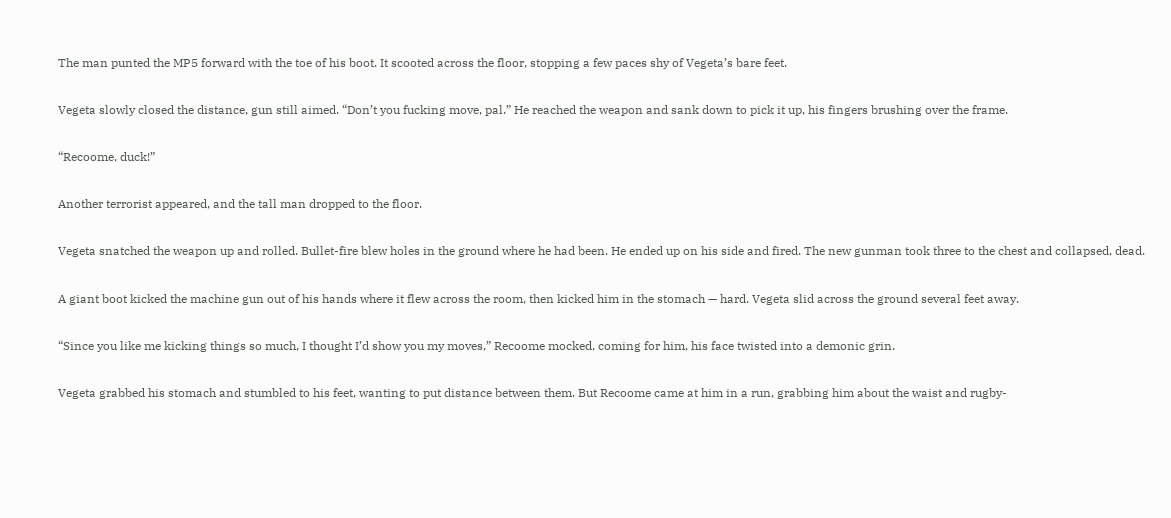The man punted the MP5 forward with the toe of his boot. It scooted across the floor, stopping a few paces shy of Vegeta’s bare feet.

Vegeta slowly closed the distance, gun still aimed. “Don’t you fucking move, pal.” He reached the weapon and sank down to pick it up, his fingers brushing over the frame.

“Recoome, duck!”

Another terrorist appeared, and the tall man dropped to the floor.

Vegeta snatched the weapon up and rolled. Bullet-fire blew holes in the ground where he had been. He ended up on his side and fired. The new gunman took three to the chest and collapsed, dead.

A giant boot kicked the machine gun out of his hands where it flew across the room, then kicked him in the stomach — hard. Vegeta slid across the ground several feet away.

“Since you like me kicking things so much, I thought I’d show you my moves,” Recoome mocked, coming for him, his face twisted into a demonic grin.

Vegeta grabbed his stomach and stumbled to his feet, wanting to put distance between them. But Recoome came at him in a run, grabbing him about the waist and rugby-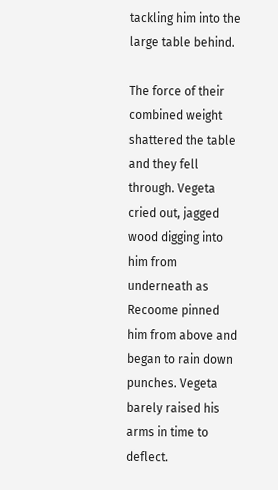tackling him into the large table behind.

The force of their combined weight shattered the table and they fell through. Vegeta cried out, jagged wood digging into him from underneath as Recoome pinned him from above and began to rain down punches. Vegeta barely raised his arms in time to deflect.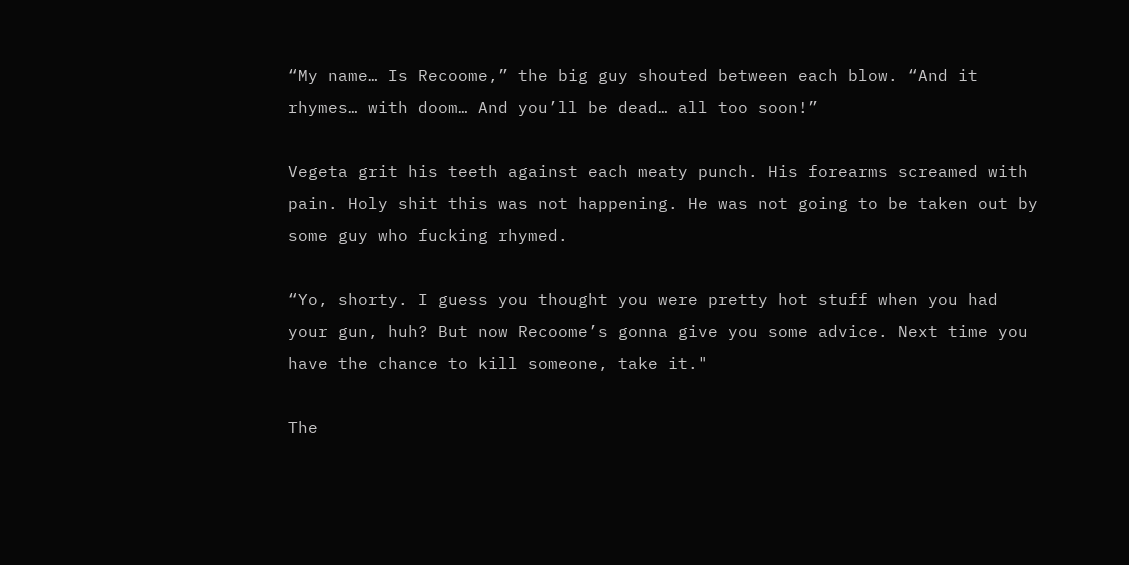“My name… Is Recoome,” the big guy shouted between each blow. “And it rhymes… with doom… And you’ll be dead… all too soon!”

Vegeta grit his teeth against each meaty punch. His forearms screamed with pain. Holy shit this was not happening. He was not going to be taken out by some guy who fucking rhymed.

“Yo, shorty. I guess you thought you were pretty hot stuff when you had your gun, huh? But now Recoome’s gonna give you some advice. Next time you have the chance to kill someone, take it."

The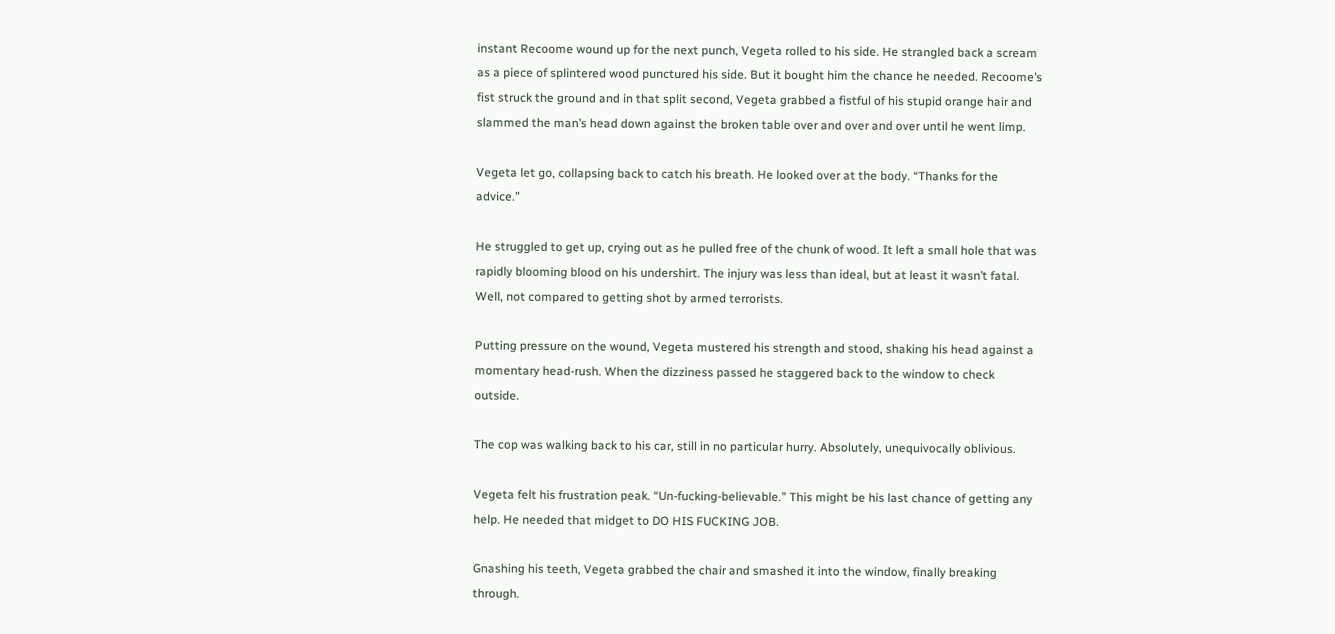instant Recoome wound up for the next punch, Vegeta rolled to his side. He strangled back a scream as a piece of splintered wood punctured his side. But it bought him the chance he needed. Recoome’s fist struck the ground and in that split second, Vegeta grabbed a fistful of his stupid orange hair and slammed the man’s head down against the broken table over and over and over until he went limp.

Vegeta let go, collapsing back to catch his breath. He looked over at the body. “Thanks for the advice.”

He struggled to get up, crying out as he pulled free of the chunk of wood. It left a small hole that was rapidly blooming blood on his undershirt. The injury was less than ideal, but at least it wasn’t fatal. Well, not compared to getting shot by armed terrorists.

Putting pressure on the wound, Vegeta mustered his strength and stood, shaking his head against a momentary head-rush. When the dizziness passed he staggered back to the window to check outside.

The cop was walking back to his car, still in no particular hurry. Absolutely, unequivocally oblivious.

Vegeta felt his frustration peak. “Un-fucking-believable.” This might be his last chance of getting any help. He needed that midget to DO HIS FUCKING JOB.

Gnashing his teeth, Vegeta grabbed the chair and smashed it into the window, finally breaking through.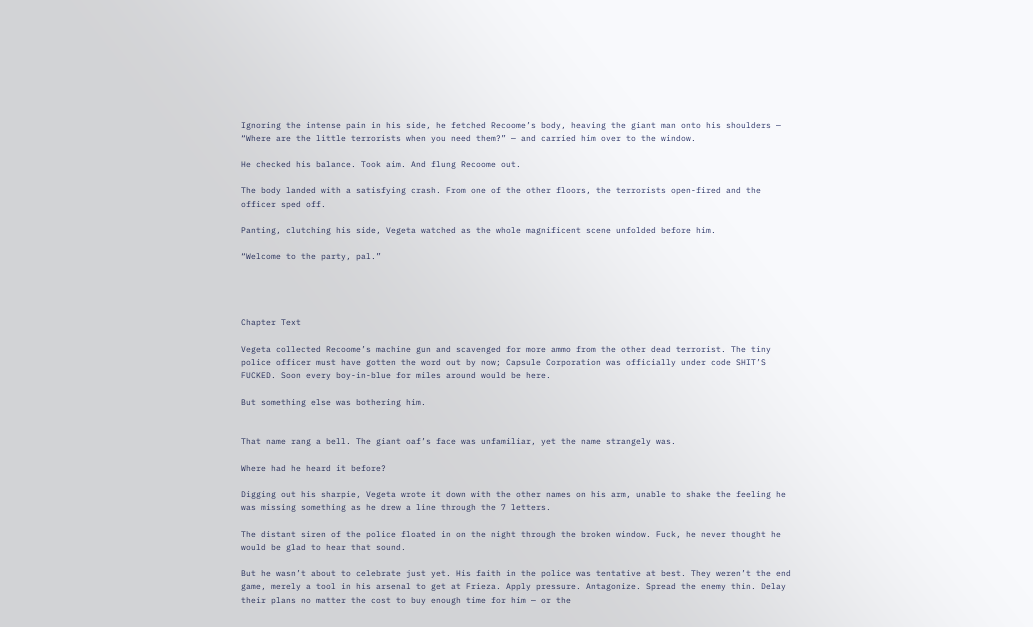Ignoring the intense pain in his side, he fetched Recoome’s body, heaving the giant man onto his shoulders — “Where are the little terrorists when you need them?” — and carried him over to the window.

He checked his balance. Took aim. And flung Recoome out.

The body landed with a satisfying crash. From one of the other floors, the terrorists open-fired and the officer sped off.

Panting, clutching his side, Vegeta watched as the whole magnificent scene unfolded before him.

“Welcome to the party, pal.”




Chapter Text

Vegeta collected Recoome’s machine gun and scavenged for more ammo from the other dead terrorist. The tiny police officer must have gotten the word out by now; Capsule Corporation was officially under code SHIT’S FUCKED. Soon every boy-in-blue for miles around would be here.

But something else was bothering him.


That name rang a bell. The giant oaf’s face was unfamiliar, yet the name strangely was.

Where had he heard it before?

Digging out his sharpie, Vegeta wrote it down with the other names on his arm, unable to shake the feeling he was missing something as he drew a line through the 7 letters.

The distant siren of the police floated in on the night through the broken window. Fuck, he never thought he would be glad to hear that sound.

But he wasn’t about to celebrate just yet. His faith in the police was tentative at best. They weren’t the end game, merely a tool in his arsenal to get at Frieza. Apply pressure. Antagonize. Spread the enemy thin. Delay their plans no matter the cost to buy enough time for him — or the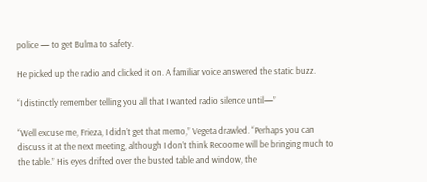police — to get Bulma to safety.

He picked up the radio and clicked it on. A familiar voice answered the static buzz.

“I distinctly remember telling you all that I wanted radio silence until—”

“Well excuse me, Frieza, I didn’t get that memo,” Vegeta drawled. “Perhaps you can discuss it at the next meeting, although I don’t think Recoome will be bringing much to the table.” His eyes drifted over the busted table and window, the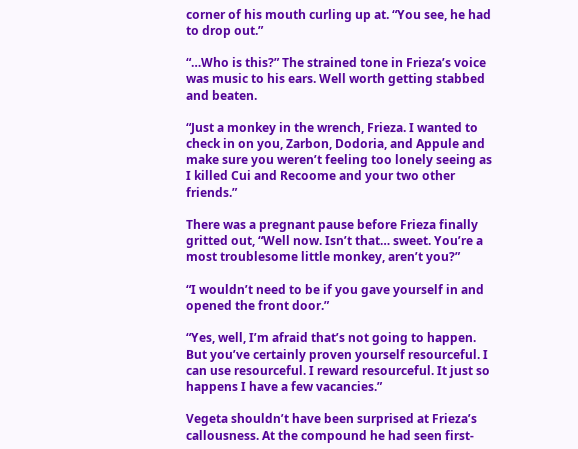corner of his mouth curling up at. “You see, he had to drop out.”

“…Who is this?” The strained tone in Frieza’s voice was music to his ears. Well worth getting stabbed and beaten.

“Just a monkey in the wrench, Frieza. I wanted to check in on you, Zarbon, Dodoria, and Appule and make sure you weren’t feeling too lonely seeing as I killed Cui and Recoome and your two other friends.”

There was a pregnant pause before Frieza finally gritted out, “Well now. Isn’t that… sweet. You’re a most troublesome little monkey, aren’t you?”

“I wouldn’t need to be if you gave yourself in and opened the front door.”

“Yes, well, I’m afraid that’s not going to happen. But you’ve certainly proven yourself resourceful. I can use resourceful. I reward resourceful. It just so happens I have a few vacancies.”

Vegeta shouldn’t have been surprised at Frieza’s callousness. At the compound he had seen first-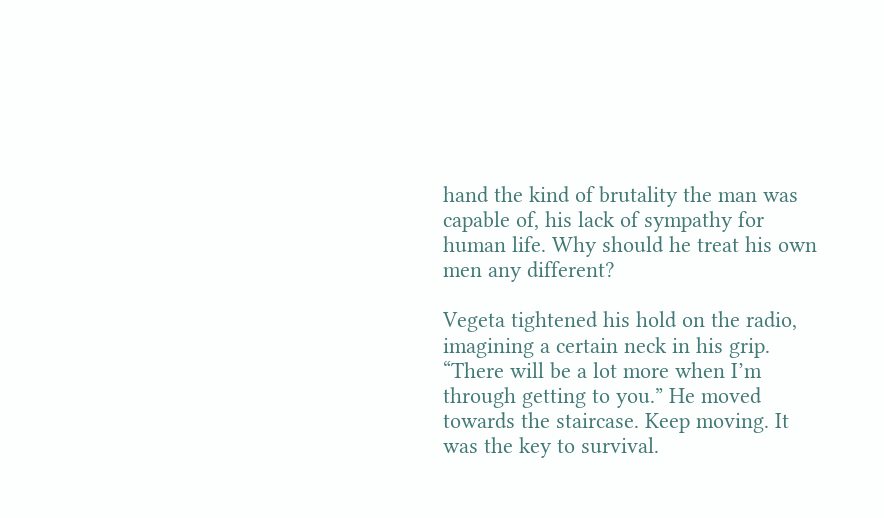hand the kind of brutality the man was capable of, his lack of sympathy for human life. Why should he treat his own men any different?

Vegeta tightened his hold on the radio, imagining a certain neck in his grip. “There will be a lot more when I’m through getting to you.” He moved towards the staircase. Keep moving. It was the key to survival.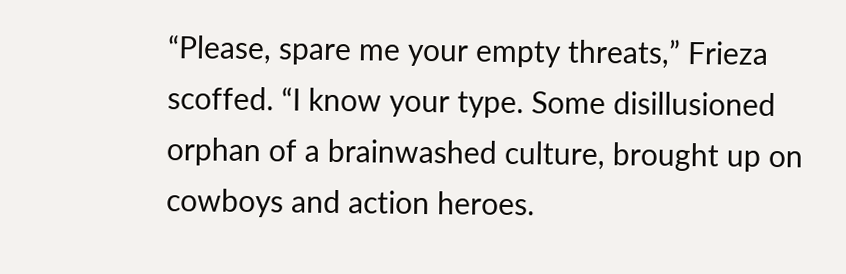“Please, spare me your empty threats,” Frieza scoffed. “I know your type. Some disillusioned orphan of a brainwashed culture, brought up on cowboys and action heroes.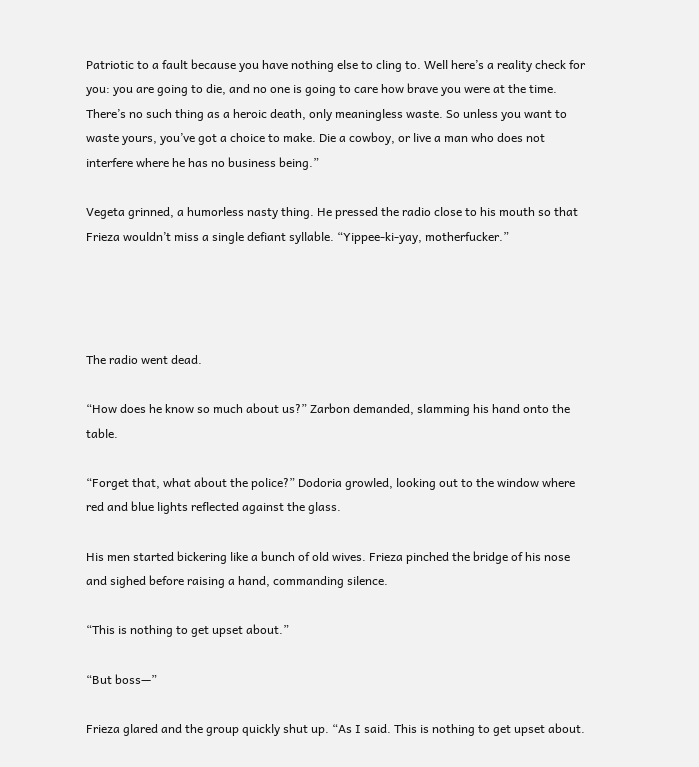Patriotic to a fault because you have nothing else to cling to. Well here’s a reality check for you: you are going to die, and no one is going to care how brave you were at the time. There’s no such thing as a heroic death, only meaningless waste. So unless you want to waste yours, you’ve got a choice to make. Die a cowboy, or live a man who does not interfere where he has no business being.”

Vegeta grinned, a humorless nasty thing. He pressed the radio close to his mouth so that Frieza wouldn’t miss a single defiant syllable. “Yippee-ki-yay, motherfucker.”




The radio went dead.

“How does he know so much about us?” Zarbon demanded, slamming his hand onto the table.

“Forget that, what about the police?” Dodoria growled, looking out to the window where red and blue lights reflected against the glass.

His men started bickering like a bunch of old wives. Frieza pinched the bridge of his nose and sighed before raising a hand, commanding silence.

“This is nothing to get upset about.”

“But boss—”

Frieza glared and the group quickly shut up. “As I said. This is nothing to get upset about.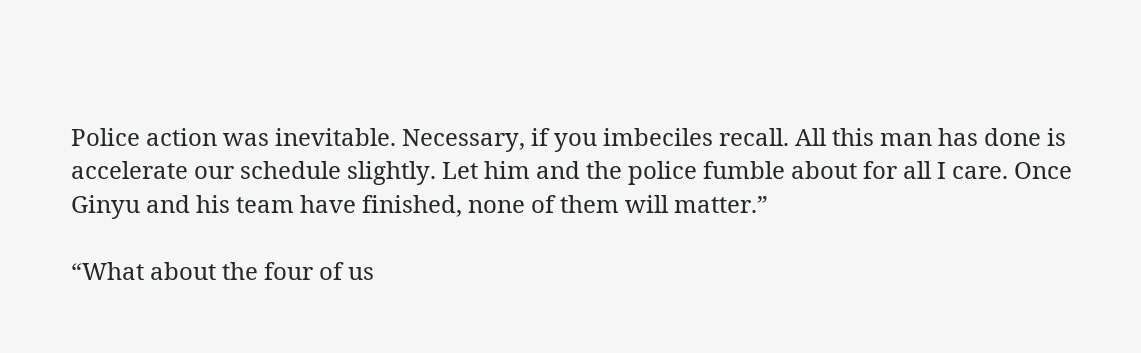Police action was inevitable. Necessary, if you imbeciles recall. All this man has done is accelerate our schedule slightly. Let him and the police fumble about for all I care. Once Ginyu and his team have finished, none of them will matter.”

“What about the four of us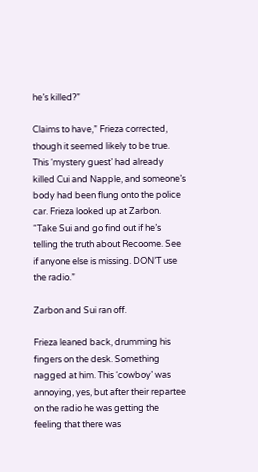he’s killed?”

Claims to have,” Frieza corrected, though it seemed likely to be true. This ‘mystery guest’ had already killed Cui and Napple, and someone’s body had been flung onto the police car. Frieza looked up at Zarbon. “Take Sui and go find out if he’s telling the truth about Recoome. See if anyone else is missing. DON’T use the radio.”

Zarbon and Sui ran off.

Frieza leaned back, drumming his fingers on the desk. Something nagged at him. This ‘cowboy’ was annoying, yes, but after their repartee on the radio he was getting the feeling that there was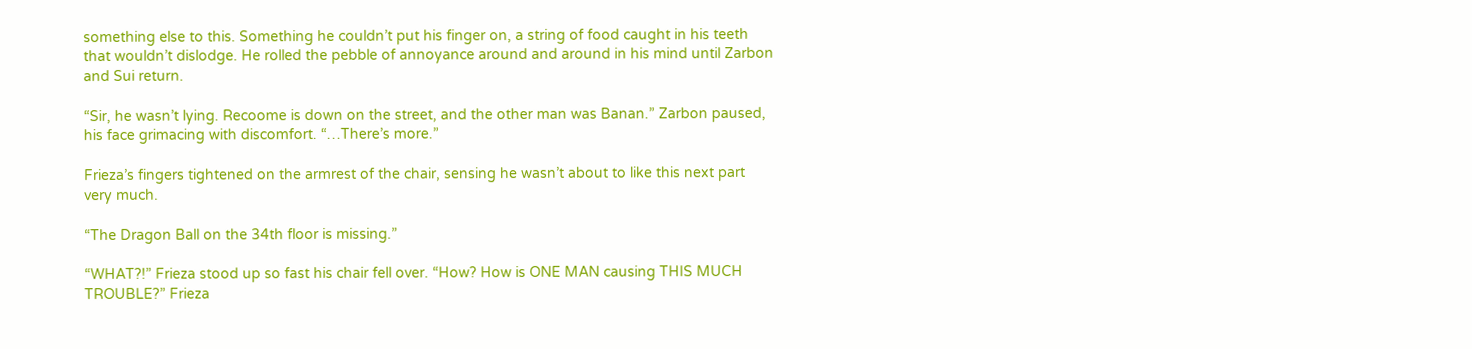something else to this. Something he couldn’t put his finger on, a string of food caught in his teeth that wouldn’t dislodge. He rolled the pebble of annoyance around and around in his mind until Zarbon and Sui return.

“Sir, he wasn’t lying. Recoome is down on the street, and the other man was Banan.” Zarbon paused, his face grimacing with discomfort. “…There’s more.”

Frieza’s fingers tightened on the armrest of the chair, sensing he wasn’t about to like this next part very much.

“The Dragon Ball on the 34th floor is missing.”

“WHAT?!” Frieza stood up so fast his chair fell over. “How? How is ONE MAN causing THIS MUCH TROUBLE?” Frieza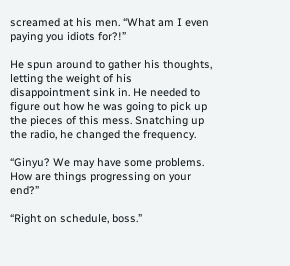screamed at his men. “What am I even paying you idiots for?!”

He spun around to gather his thoughts, letting the weight of his disappointment sink in. He needed to figure out how he was going to pick up the pieces of this mess. Snatching up the radio, he changed the frequency.

“Ginyu? We may have some problems. How are things progressing on your end?”

“Right on schedule, boss.”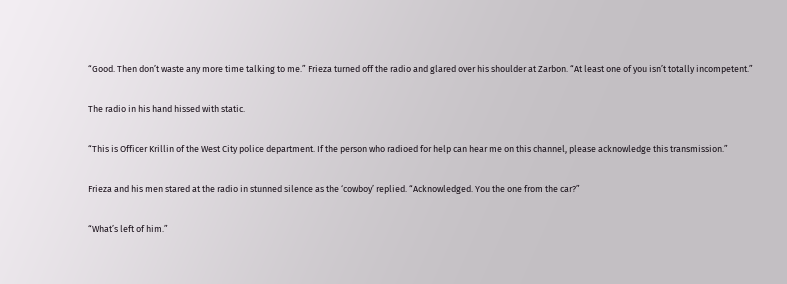“Good. Then don’t waste any more time talking to me.” Frieza turned off the radio and glared over his shoulder at Zarbon. “At least one of you isn’t totally incompetent.”

The radio in his hand hissed with static.

“This is Officer Krillin of the West City police department. If the person who radioed for help can hear me on this channel, please acknowledge this transmission.”

Frieza and his men stared at the radio in stunned silence as the ‘cowboy’ replied. “Acknowledged. You the one from the car?”

“What’s left of him.”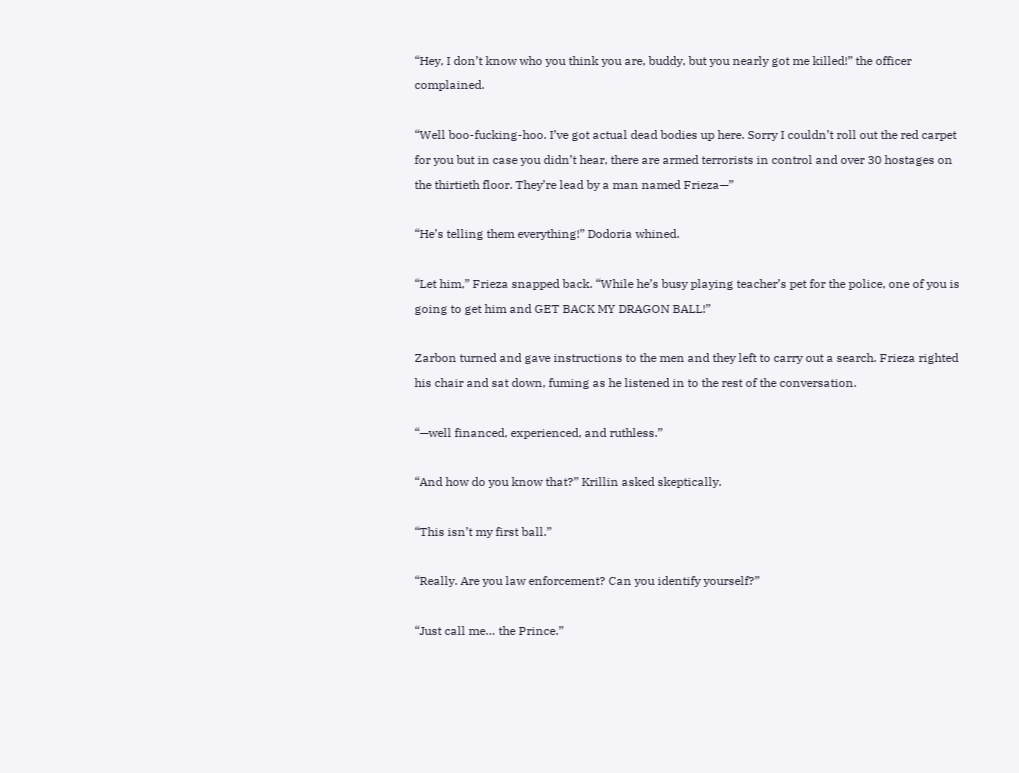“Hey, I don’t know who you think you are, buddy, but you nearly got me killed!” the officer complained.

“Well boo-fucking-hoo. I’ve got actual dead bodies up here. Sorry I couldn’t roll out the red carpet for you but in case you didn’t hear, there are armed terrorists in control and over 30 hostages on the thirtieth floor. They’re lead by a man named Frieza—”

“He’s telling them everything!” Dodoria whined.

“Let him,” Frieza snapped back. “While he’s busy playing teacher’s pet for the police, one of you is going to get him and GET BACK MY DRAGON BALL!”

Zarbon turned and gave instructions to the men and they left to carry out a search. Frieza righted his chair and sat down, fuming as he listened in to the rest of the conversation.

“—well financed, experienced, and ruthless.”

“And how do you know that?” Krillin asked skeptically.

“This isn’t my first ball.”

“Really. Are you law enforcement? Can you identify yourself?”

“Just call me… the Prince.”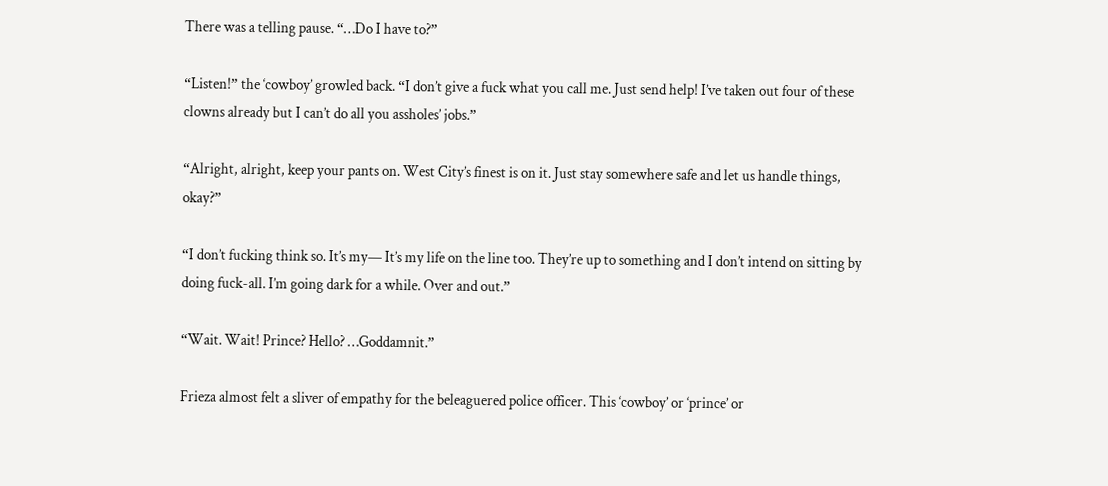There was a telling pause. “…Do I have to?”

“Listen!” the ‘cowboy’ growled back. “I don’t give a fuck what you call me. Just send help! I’ve taken out four of these clowns already but I can’t do all you assholes’ jobs.”

“Alright, alright, keep your pants on. West City’s finest is on it. Just stay somewhere safe and let us handle things, okay?”

“I don’t fucking think so. It’s my— It’s my life on the line too. They’re up to something and I don’t intend on sitting by doing fuck-all. I’m going dark for a while. Over and out.”

“Wait. Wait! Prince? Hello? …Goddamnit.”

Frieza almost felt a sliver of empathy for the beleaguered police officer. This ‘cowboy’ or ‘prince’ or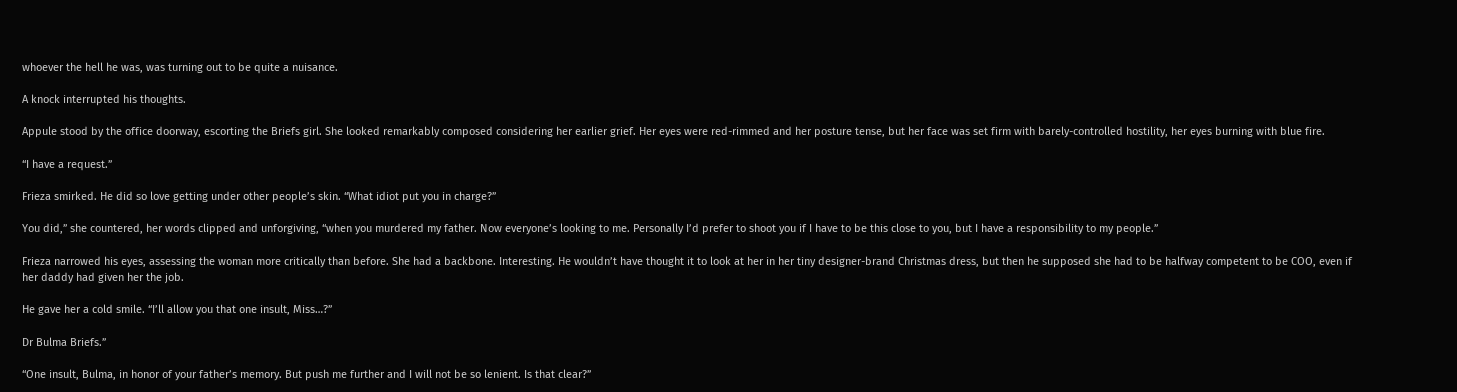whoever the hell he was, was turning out to be quite a nuisance.

A knock interrupted his thoughts.

Appule stood by the office doorway, escorting the Briefs girl. She looked remarkably composed considering her earlier grief. Her eyes were red-rimmed and her posture tense, but her face was set firm with barely-controlled hostility, her eyes burning with blue fire.

“I have a request.”

Frieza smirked. He did so love getting under other people’s skin. “What idiot put you in charge?”

You did,” she countered, her words clipped and unforgiving, “when you murdered my father. Now everyone’s looking to me. Personally I’d prefer to shoot you if I have to be this close to you, but I have a responsibility to my people.”

Frieza narrowed his eyes, assessing the woman more critically than before. She had a backbone. Interesting. He wouldn’t have thought it to look at her in her tiny designer-brand Christmas dress, but then he supposed she had to be halfway competent to be COO, even if her daddy had given her the job.

He gave her a cold smile. “I’ll allow you that one insult, Miss…?”

Dr Bulma Briefs.”

“One insult, Bulma, in honor of your father’s memory. But push me further and I will not be so lenient. Is that clear?”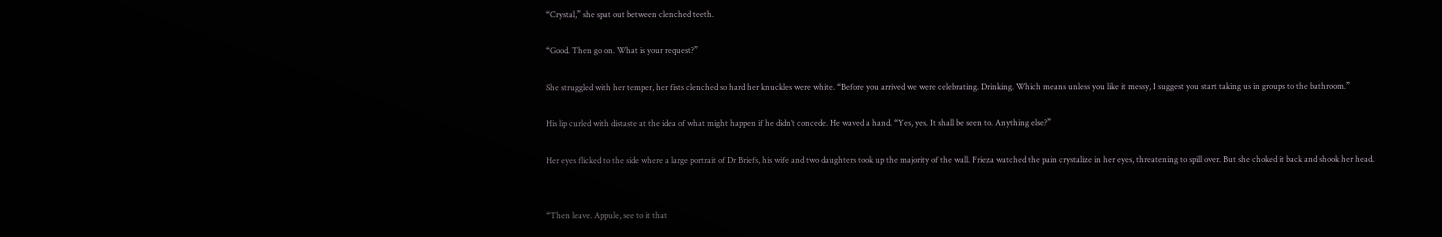“Crystal,” she spat out between clenched teeth.

“Good. Then go on. What is your request?”

She struggled with her temper, her fists clenched so hard her knuckles were white. “Before you arrived we were celebrating. Drinking. Which means unless you like it messy, I suggest you start taking us in groups to the bathroom.”

His lip curled with distaste at the idea of what might happen if he didn’t concede. He waved a hand. “Yes, yes. It shall be seen to. Anything else?”

Her eyes flicked to the side where a large portrait of Dr Briefs, his wife and two daughters took up the majority of the wall. Frieza watched the pain crystalize in her eyes, threatening to spill over. But she choked it back and shook her head.


“Then leave. Appule, see to it that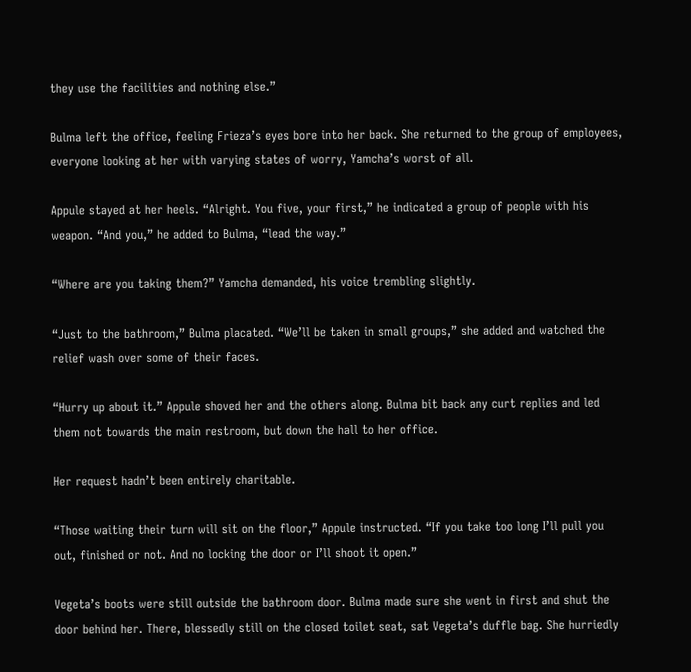they use the facilities and nothing else.”

Bulma left the office, feeling Frieza’s eyes bore into her back. She returned to the group of employees, everyone looking at her with varying states of worry, Yamcha’s worst of all.

Appule stayed at her heels. “Alright. You five, your first,” he indicated a group of people with his weapon. “And you,” he added to Bulma, “lead the way.”

“Where are you taking them?” Yamcha demanded, his voice trembling slightly.

“Just to the bathroom,” Bulma placated. “We’ll be taken in small groups,” she added and watched the relief wash over some of their faces.

“Hurry up about it.” Appule shoved her and the others along. Bulma bit back any curt replies and led them not towards the main restroom, but down the hall to her office.

Her request hadn’t been entirely charitable.

“Those waiting their turn will sit on the floor,” Appule instructed. “If you take too long I’ll pull you out, finished or not. And no locking the door or I’ll shoot it open.”

Vegeta’s boots were still outside the bathroom door. Bulma made sure she went in first and shut the door behind her. There, blessedly still on the closed toilet seat, sat Vegeta’s duffle bag. She hurriedly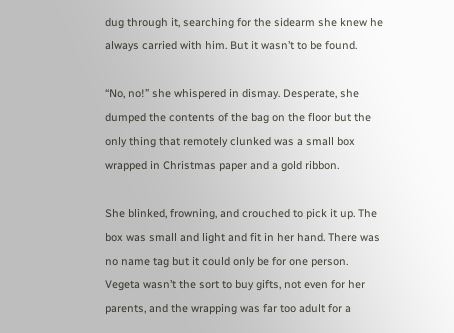dug through it, searching for the sidearm she knew he always carried with him. But it wasn’t to be found.

“No, no!” she whispered in dismay. Desperate, she dumped the contents of the bag on the floor but the only thing that remotely clunked was a small box wrapped in Christmas paper and a gold ribbon.

She blinked, frowning, and crouched to pick it up. The box was small and light and fit in her hand. There was no name tag but it could only be for one person. Vegeta wasn’t the sort to buy gifts, not even for her parents, and the wrapping was far too adult for a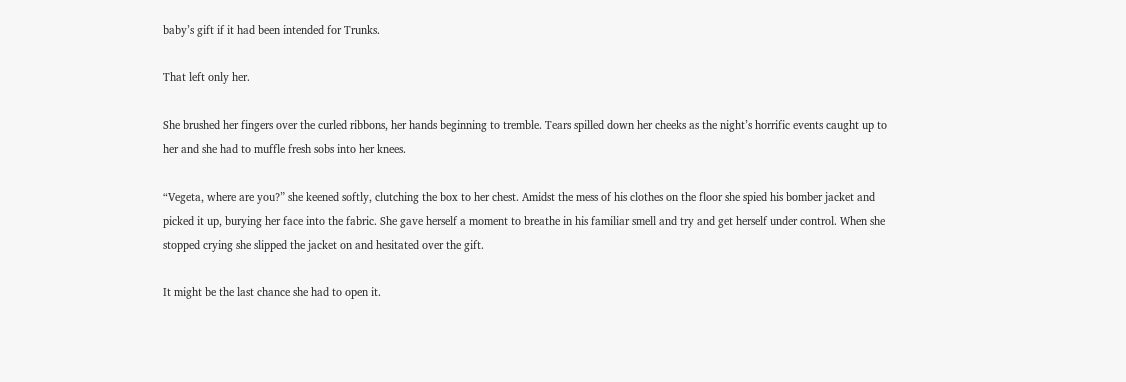baby’s gift if it had been intended for Trunks.

That left only her.

She brushed her fingers over the curled ribbons, her hands beginning to tremble. Tears spilled down her cheeks as the night’s horrific events caught up to her and she had to muffle fresh sobs into her knees.

“Vegeta, where are you?” she keened softly, clutching the box to her chest. Amidst the mess of his clothes on the floor she spied his bomber jacket and picked it up, burying her face into the fabric. She gave herself a moment to breathe in his familiar smell and try and get herself under control. When she stopped crying she slipped the jacket on and hesitated over the gift.

It might be the last chance she had to open it.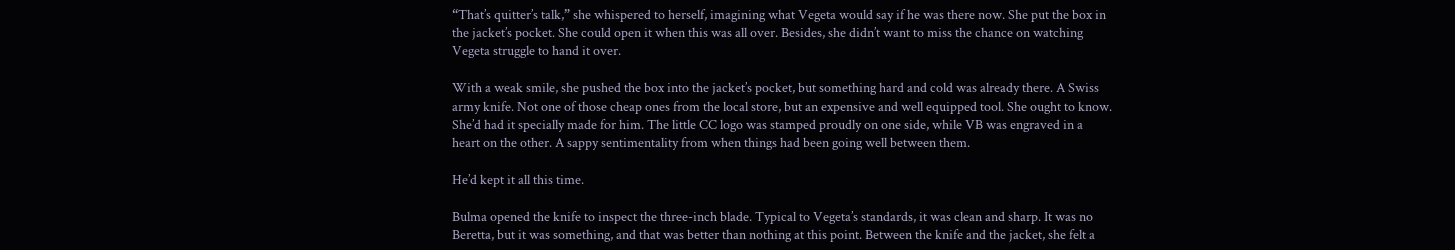“That’s quitter’s talk,” she whispered to herself, imagining what Vegeta would say if he was there now. She put the box in the jacket’s pocket. She could open it when this was all over. Besides, she didn’t want to miss the chance on watching Vegeta struggle to hand it over.

With a weak smile, she pushed the box into the jacket’s pocket, but something hard and cold was already there. A Swiss army knife. Not one of those cheap ones from the local store, but an expensive and well equipped tool. She ought to know. She’d had it specially made for him. The little CC logo was stamped proudly on one side, while VB was engraved in a heart on the other. A sappy sentimentality from when things had been going well between them.

He’d kept it all this time.

Bulma opened the knife to inspect the three-inch blade. Typical to Vegeta’s standards, it was clean and sharp. It was no Beretta, but it was something, and that was better than nothing at this point. Between the knife and the jacket, she felt a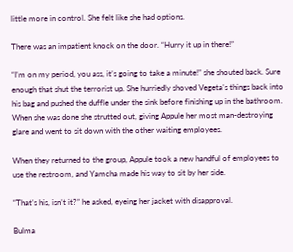little more in control. She felt like she had options.

There was an impatient knock on the door. “Hurry it up in there!”

“I’m on my period, you ass, it’s going to take a minute!” she shouted back. Sure enough that shut the terrorist up. She hurriedly shoved Vegeta’s things back into his bag and pushed the duffle under the sink before finishing up in the bathroom. When she was done she strutted out, giving Appule her most man-destroying glare and went to sit down with the other waiting employees.

When they returned to the group, Appule took a new handful of employees to use the restroom, and Yamcha made his way to sit by her side.

“That’s his, isn’t it?” he asked, eyeing her jacket with disapproval.

Bulma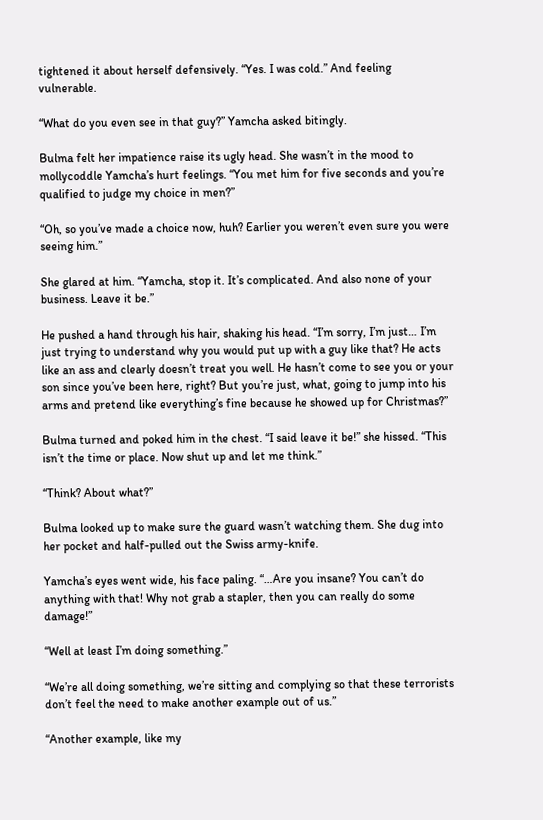tightened it about herself defensively. “Yes. I was cold.” And feeling vulnerable.

“What do you even see in that guy?” Yamcha asked bitingly.

Bulma felt her impatience raise its ugly head. She wasn’t in the mood to mollycoddle Yamcha’s hurt feelings. “You met him for five seconds and you’re qualified to judge my choice in men?”

“Oh, so you’ve made a choice now, huh? Earlier you weren’t even sure you were seeing him.”

She glared at him. “Yamcha, stop it. It’s complicated. And also none of your business. Leave it be.”

He pushed a hand through his hair, shaking his head. “I’m sorry, I’m just… I’m just trying to understand why you would put up with a guy like that? He acts like an ass and clearly doesn’t treat you well. He hasn’t come to see you or your son since you’ve been here, right? But you’re just, what, going to jump into his arms and pretend like everything’s fine because he showed up for Christmas?”

Bulma turned and poked him in the chest. “I said leave it be!” she hissed. “This isn’t the time or place. Now shut up and let me think.”

“Think? About what?”

Bulma looked up to make sure the guard wasn’t watching them. She dug into her pocket and half-pulled out the Swiss army-knife.

Yamcha’s eyes went wide, his face paling. “…Are you insane? You can’t do anything with that! Why not grab a stapler, then you can really do some damage!”

“Well at least I’m doing something.”

“We’re all doing something, we’re sitting and complying so that these terrorists don’t feel the need to make another example out of us.”

“Another example, like my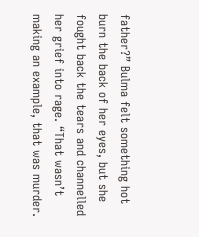father?” Bulma felt something hot burn the back of her eyes, but she fought back the tears and channelled her grief into rage. “That wasn’t making an example, that was murder.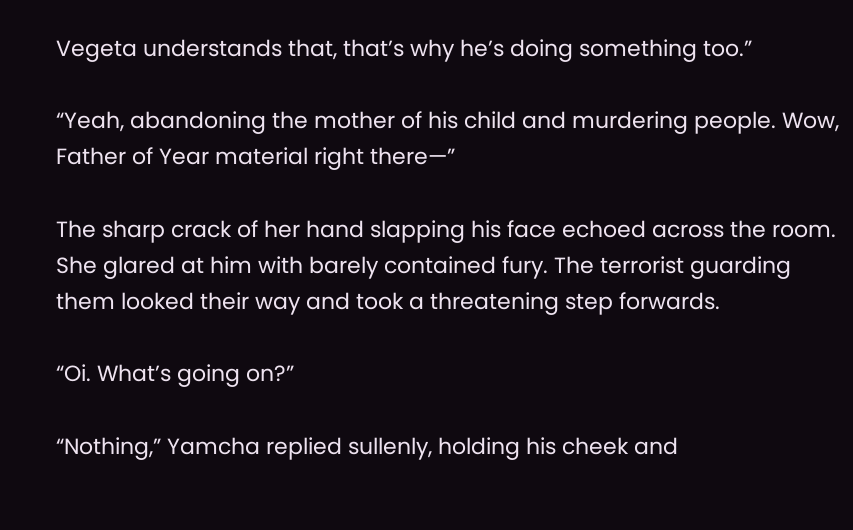Vegeta understands that, that’s why he’s doing something too.”

“Yeah, abandoning the mother of his child and murdering people. Wow, Father of Year material right there—”

The sharp crack of her hand slapping his face echoed across the room. She glared at him with barely contained fury. The terrorist guarding them looked their way and took a threatening step forwards.

“Oi. What’s going on?”

“Nothing,” Yamcha replied sullenly, holding his cheek and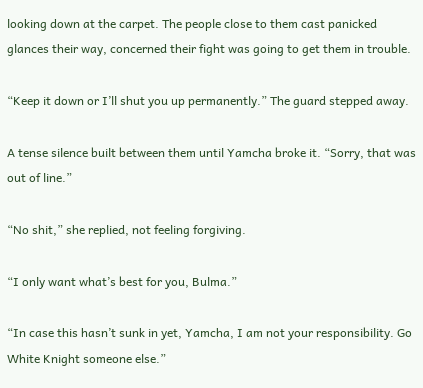looking down at the carpet. The people close to them cast panicked glances their way, concerned their fight was going to get them in trouble.

“Keep it down or I’ll shut you up permanently.” The guard stepped away.

A tense silence built between them until Yamcha broke it. “Sorry, that was out of line.”

“No shit,” she replied, not feeling forgiving.

“I only want what’s best for you, Bulma.”

“In case this hasn’t sunk in yet, Yamcha, I am not your responsibility. Go White Knight someone else.”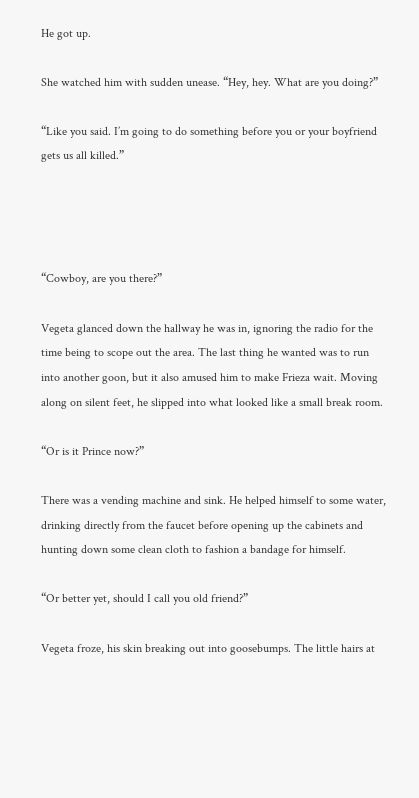He got up.

She watched him with sudden unease. “Hey, hey. What are you doing?”

“Like you said. I’m going to do something before you or your boyfriend gets us all killed.”




“Cowboy, are you there?”

Vegeta glanced down the hallway he was in, ignoring the radio for the time being to scope out the area. The last thing he wanted was to run into another goon, but it also amused him to make Frieza wait. Moving along on silent feet, he slipped into what looked like a small break room.

“Or is it Prince now?”

There was a vending machine and sink. He helped himself to some water, drinking directly from the faucet before opening up the cabinets and hunting down some clean cloth to fashion a bandage for himself.

“Or better yet, should I call you old friend?”

Vegeta froze, his skin breaking out into goosebumps. The little hairs at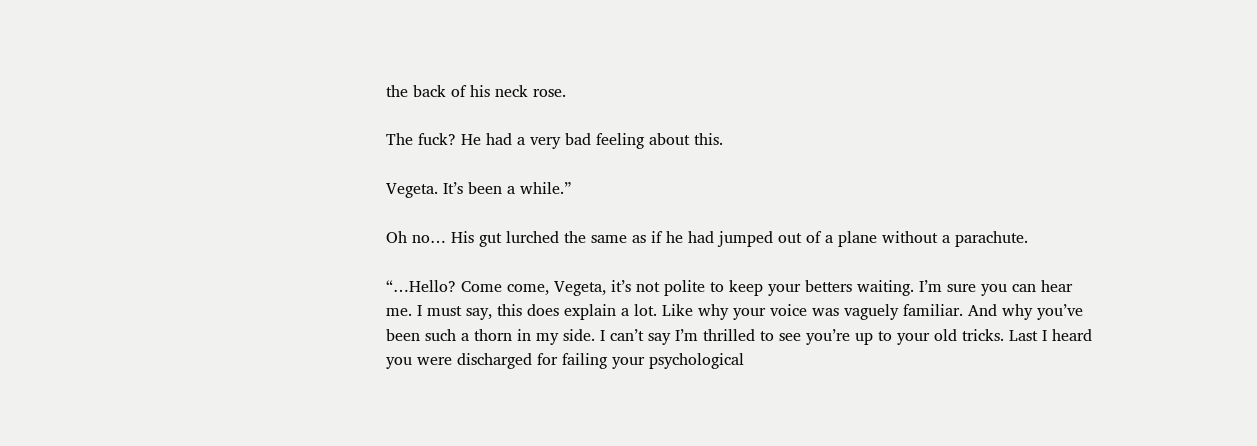the back of his neck rose.

The fuck? He had a very bad feeling about this.

Vegeta. It’s been a while.”

Oh no… His gut lurched the same as if he had jumped out of a plane without a parachute.

“…Hello? Come come, Vegeta, it’s not polite to keep your betters waiting. I’m sure you can hear me. I must say, this does explain a lot. Like why your voice was vaguely familiar. And why you’ve been such a thorn in my side. I can’t say I’m thrilled to see you’re up to your old tricks. Last I heard you were discharged for failing your psychological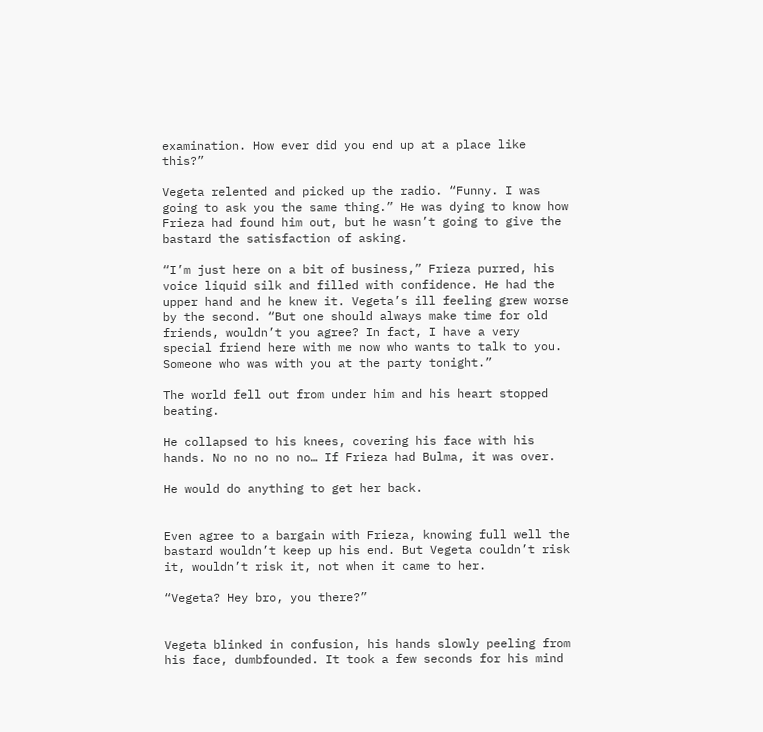examination. How ever did you end up at a place like this?”

Vegeta relented and picked up the radio. “Funny. I was going to ask you the same thing.” He was dying to know how Frieza had found him out, but he wasn’t going to give the bastard the satisfaction of asking.

“I’m just here on a bit of business,” Frieza purred, his voice liquid silk and filled with confidence. He had the upper hand and he knew it. Vegeta’s ill feeling grew worse by the second. “But one should always make time for old friends, wouldn’t you agree? In fact, I have a very special friend here with me now who wants to talk to you. Someone who was with you at the party tonight.”

The world fell out from under him and his heart stopped beating.

He collapsed to his knees, covering his face with his hands. No no no no no… If Frieza had Bulma, it was over.

He would do anything to get her back.


Even agree to a bargain with Frieza, knowing full well the bastard wouldn’t keep up his end. But Vegeta couldn’t risk it, wouldn’t risk it, not when it came to her.

“Vegeta? Hey bro, you there?”


Vegeta blinked in confusion, his hands slowly peeling from his face, dumbfounded. It took a few seconds for his mind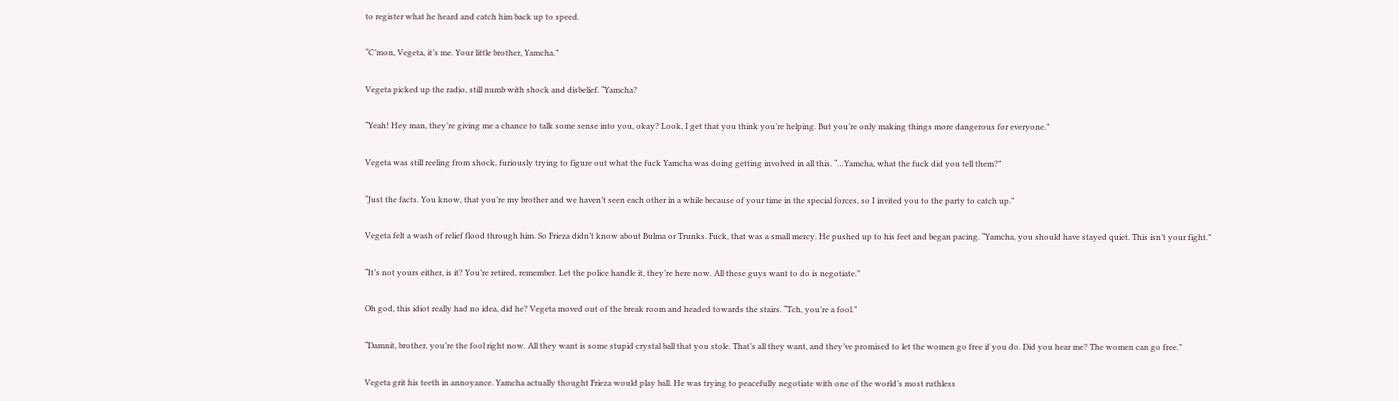to register what he heard and catch him back up to speed.

“C’mon, Vegeta, it’s me. Your little brother, Yamcha.”

Vegeta picked up the radio, still numb with shock and disbelief. “Yamcha?

“Yeah! Hey man, they’re giving me a chance to talk some sense into you, okay? Look, I get that you think you’re helping. But you’re only making things more dangerous for everyone.”

Vegeta was still reeling from shock, furiously trying to figure out what the fuck Yamcha was doing getting involved in all this. “…Yamcha, what the fuck did you tell them?”

“Just the facts. You know, that you’re my brother and we haven’t seen each other in a while because of your time in the special forces, so I invited you to the party to catch up.”

Vegeta felt a wash of relief flood through him. So Frieza didn’t know about Bulma or Trunks. Fuck, that was a small mercy. He pushed up to his feet and began pacing. “Yamcha, you should have stayed quiet. This isn’t your fight.”

“It’s not yours either, is it? You’re retired, remember. Let the police handle it, they’re here now. All these guys want to do is negotiate.”

Oh god, this idiot really had no idea, did he? Vegeta moved out of the break room and headed towards the stairs. “Tch, you’re a fool.”

“Damnit, brother, you’re the fool right now. All they want is some stupid crystal ball that you stole. That’s all they want, and they’ve promised to let the women go free if you do. Did you hear me? The women can go free.”

Vegeta grit his teeth in annoyance. Yamcha actually thought Frieza would play ball. He was trying to peacefully negotiate with one of the world’s most ruthless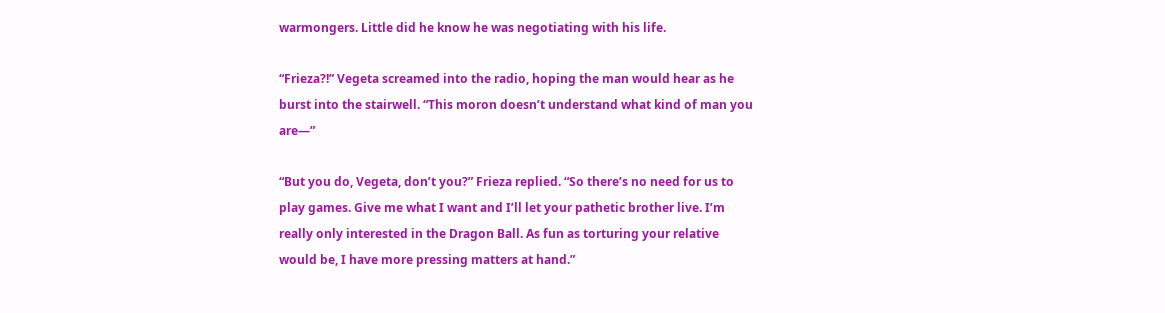warmongers. Little did he know he was negotiating with his life.

“Frieza?!” Vegeta screamed into the radio, hoping the man would hear as he burst into the stairwell. “This moron doesn’t understand what kind of man you are—”

“But you do, Vegeta, don’t you?” Frieza replied. “So there’s no need for us to play games. Give me what I want and I’ll let your pathetic brother live. I’m really only interested in the Dragon Ball. As fun as torturing your relative would be, I have more pressing matters at hand.”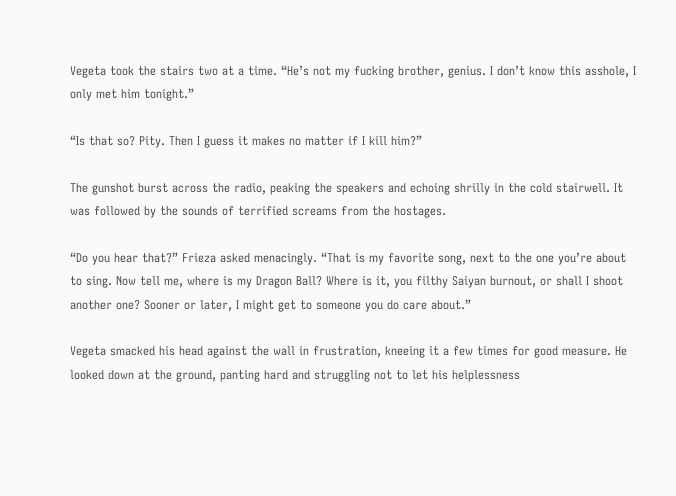Vegeta took the stairs two at a time. “He’s not my fucking brother, genius. I don’t know this asshole, I only met him tonight.”

“Is that so? Pity. Then I guess it makes no matter if I kill him?”

The gunshot burst across the radio, peaking the speakers and echoing shrilly in the cold stairwell. It was followed by the sounds of terrified screams from the hostages.

“Do you hear that?” Frieza asked menacingly. “That is my favorite song, next to the one you’re about to sing. Now tell me, where is my Dragon Ball? Where is it, you filthy Saiyan burnout, or shall I shoot another one? Sooner or later, I might get to someone you do care about.”

Vegeta smacked his head against the wall in frustration, kneeing it a few times for good measure. He looked down at the ground, panting hard and struggling not to let his helplessness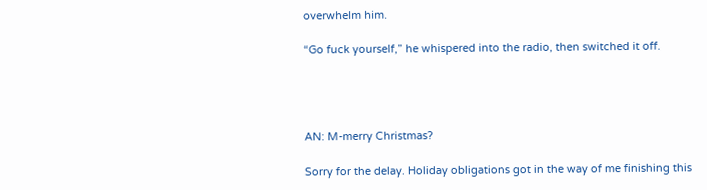overwhelm him.

“Go fuck yourself,” he whispered into the radio, then switched it off.




AN: M-merry Christmas?

Sorry for the delay. Holiday obligations got in the way of me finishing this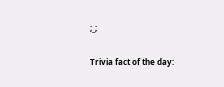;_;

Trivia fact of the day: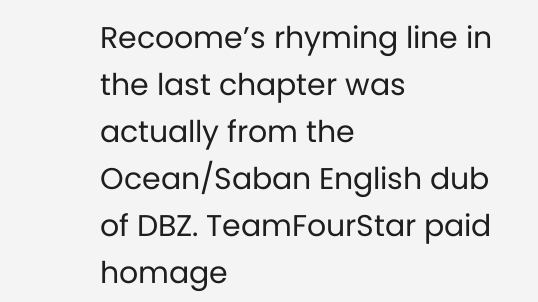Recoome’s rhyming line in the last chapter was actually from the Ocean/Saban English dub of DBZ. TeamFourStar paid homage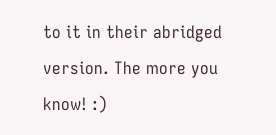to it in their abridged version. The more you know! :)